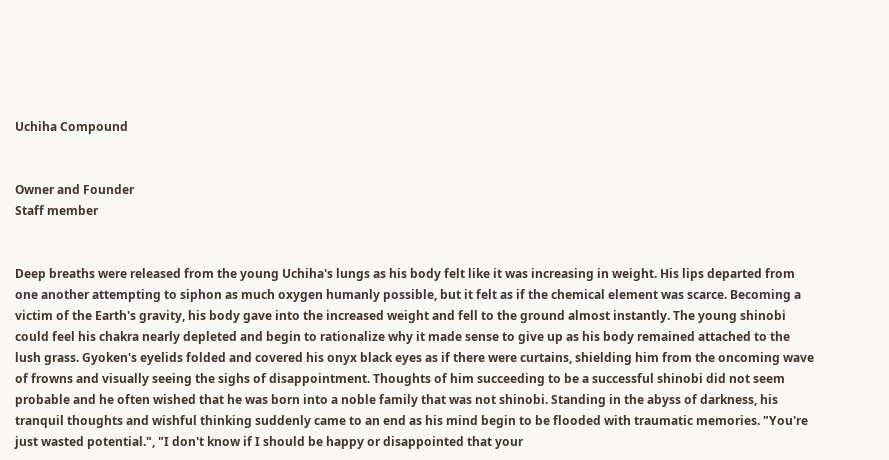Uchiha Compound


Owner and Founder
Staff member


Deep breaths were released from the young Uchiha's lungs as his body felt like it was increasing in weight. His lips departed from one another attempting to siphon as much oxygen humanly possible, but it felt as if the chemical element was scarce. Becoming a victim of the Earth's gravity, his body gave into the increased weight and fell to the ground almost instantly. The young shinobi could feel his chakra nearly depleted and begin to rationalize why it made sense to give up as his body remained attached to the lush grass. Gyoken's eyelids folded and covered his onyx black eyes as if there were curtains, shielding him from the oncoming wave of frowns and visually seeing the sighs of disappointment. Thoughts of him succeeding to be a successful shinobi did not seem probable and he often wished that he was born into a noble family that was not shinobi. Standing in the abyss of darkness, his tranquil thoughts and wishful thinking suddenly came to an end as his mind begin to be flooded with traumatic memories. "You're just wasted potential.", "I don't know if I should be happy or disappointed that your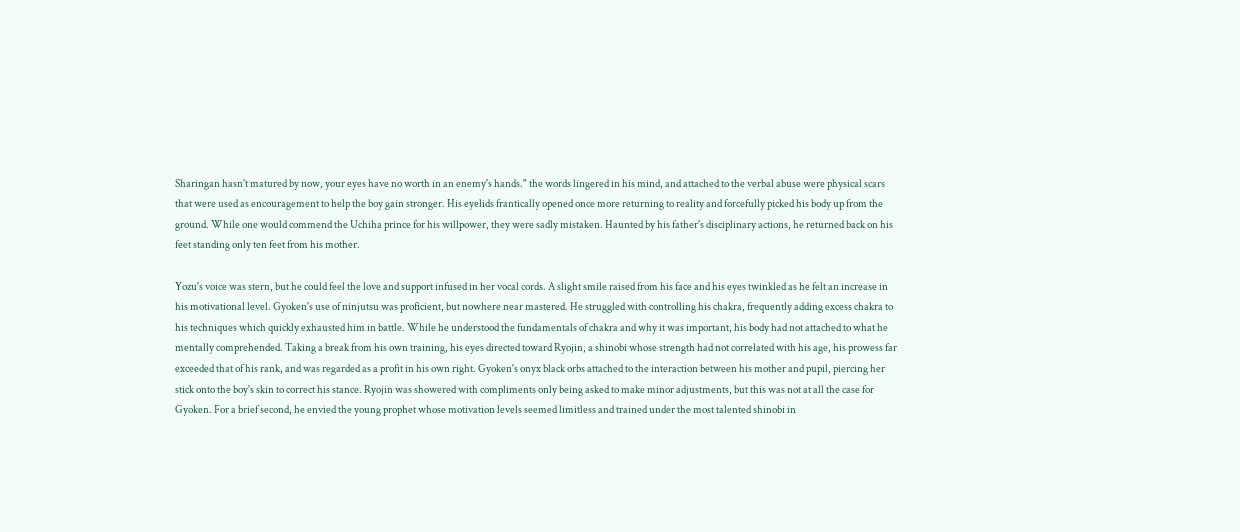Sharingan hasn't matured by now, your eyes have no worth in an enemy's hands." the words lingered in his mind, and attached to the verbal abuse were physical scars that were used as encouragement to help the boy gain stronger. His eyelids frantically opened once more returning to reality and forcefully picked his body up from the ground. While one would commend the Uchiha prince for his willpower, they were sadly mistaken. Haunted by his father's disciplinary actions, he returned back on his feet standing only ten feet from his mother.

Yozu's voice was stern, but he could feel the love and support infused in her vocal cords. A slight smile raised from his face and his eyes twinkled as he felt an increase in his motivational level. Gyoken's use of ninjutsu was proficient, but nowhere near mastered. He struggled with controlling his chakra, frequently adding excess chakra to his techniques which quickly exhausted him in battle. While he understood the fundamentals of chakra and why it was important, his body had not attached to what he mentally comprehended. Taking a break from his own training, his eyes directed toward Ryojin, a shinobi whose strength had not correlated with his age, his prowess far exceeded that of his rank, and was regarded as a profit in his own right. Gyoken's onyx black orbs attached to the interaction between his mother and pupil, piercing her stick onto the boy's skin to correct his stance. Ryojin was showered with compliments only being asked to make minor adjustments, but this was not at all the case for Gyoken. For a brief second, he envied the young prophet whose motivation levels seemed limitless and trained under the most talented shinobi in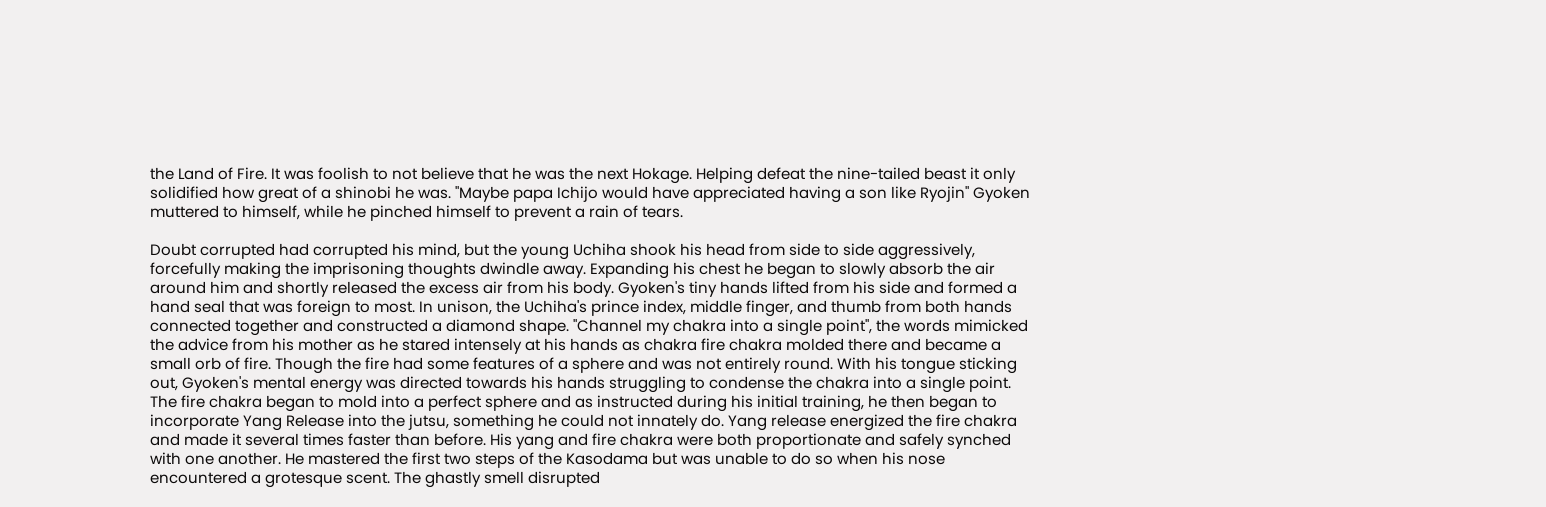the Land of Fire. It was foolish to not believe that he was the next Hokage. Helping defeat the nine-tailed beast it only solidified how great of a shinobi he was. "Maybe papa Ichijo would have appreciated having a son like Ryojin" Gyoken muttered to himself, while he pinched himself to prevent a rain of tears.

Doubt corrupted had corrupted his mind, but the young Uchiha shook his head from side to side aggressively, forcefully making the imprisoning thoughts dwindle away. Expanding his chest he began to slowly absorb the air around him and shortly released the excess air from his body. Gyoken's tiny hands lifted from his side and formed a hand seal that was foreign to most. In unison, the Uchiha's prince index, middle finger, and thumb from both hands connected together and constructed a diamond shape. "Channel my chakra into a single point", the words mimicked the advice from his mother as he stared intensely at his hands as chakra fire chakra molded there and became a small orb of fire. Though the fire had some features of a sphere and was not entirely round. With his tongue sticking out, Gyoken's mental energy was directed towards his hands struggling to condense the chakra into a single point. The fire chakra began to mold into a perfect sphere and as instructed during his initial training, he then began to incorporate Yang Release into the jutsu, something he could not innately do. Yang release energized the fire chakra and made it several times faster than before. His yang and fire chakra were both proportionate and safely synched with one another. He mastered the first two steps of the Kasodama but was unable to do so when his nose encountered a grotesque scent. The ghastly smell disrupted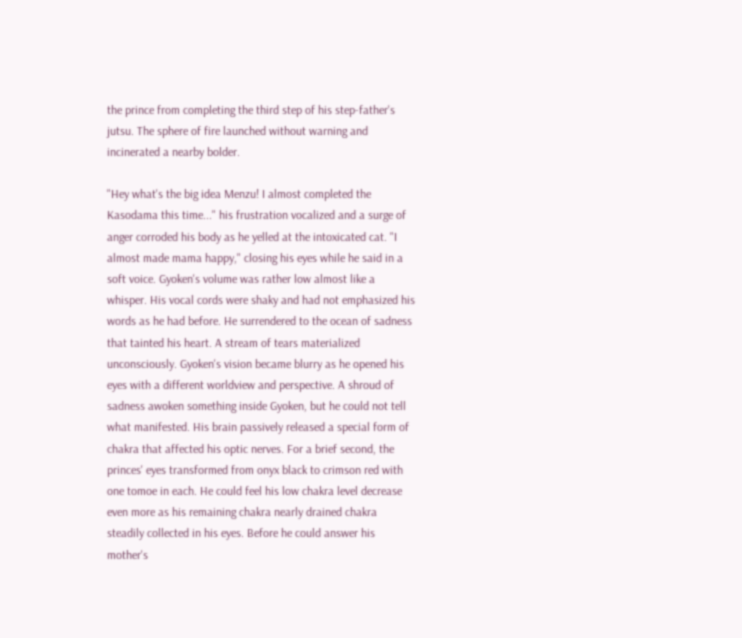the prince from completing the third step of his step-father's jutsu. The sphere of fire launched without warning and incinerated a nearby bolder.

"Hey what's the big idea Menzu! I almost completed the Kasodama this time..." his frustration vocalized and a surge of anger corroded his body as he yelled at the intoxicated cat. "I almost made mama happy," closing his eyes while he said in a soft voice. Gyoken's volume was rather low almost like a whisper. His vocal cords were shaky and had not emphasized his words as he had before. He surrendered to the ocean of sadness that tainted his heart. A stream of tears materialized unconsciously. Gyoken's vision became blurry as he opened his eyes with a different worldview and perspective. A shroud of sadness awoken something inside Gyoken, but he could not tell what manifested. His brain passively released a special form of chakra that affected his optic nerves. For a brief second, the princes' eyes transformed from onyx black to crimson red with one tomoe in each. He could feel his low chakra level decrease even more as his remaining chakra nearly drained chakra steadily collected in his eyes. Before he could answer his mother's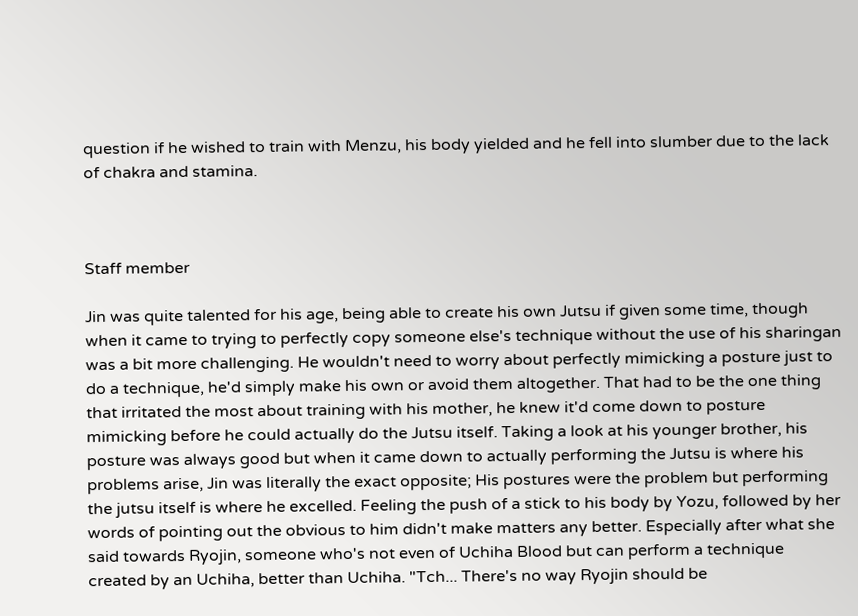question if he wished to train with Menzu, his body yielded and he fell into slumber due to the lack of chakra and stamina.



Staff member

Jin was quite talented for his age, being able to create his own Jutsu if given some time, though when it came to trying to perfectly copy someone else's technique without the use of his sharingan was a bit more challenging. He wouldn't need to worry about perfectly mimicking a posture just to do a technique, he'd simply make his own or avoid them altogether. That had to be the one thing that irritated the most about training with his mother, he knew it'd come down to posture mimicking before he could actually do the Jutsu itself. Taking a look at his younger brother, his posture was always good but when it came down to actually performing the Jutsu is where his problems arise, Jin was literally the exact opposite; His postures were the problem but performing the jutsu itself is where he excelled. Feeling the push of a stick to his body by Yozu, followed by her words of pointing out the obvious to him didn't make matters any better. Especially after what she said towards Ryojin, someone who's not even of Uchiha Blood but can perform a technique created by an Uchiha, better than Uchiha. "Tch... There's no way Ryojin should be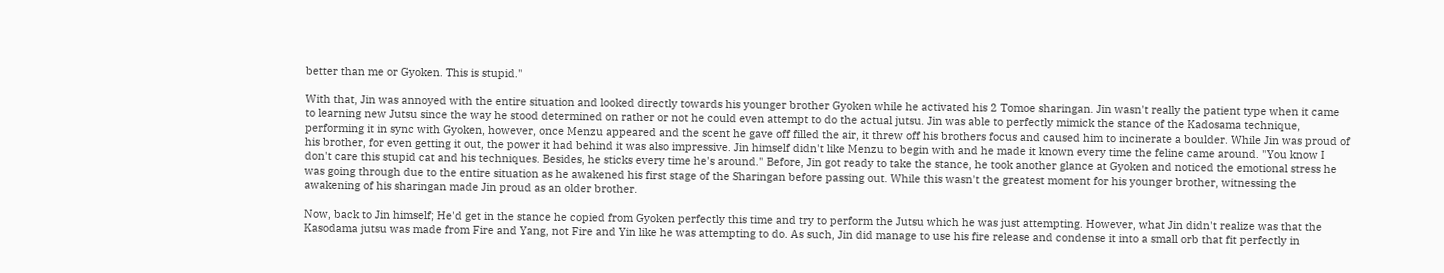better than me or Gyoken. This is stupid."

With that, Jin was annoyed with the entire situation and looked directly towards his younger brother Gyoken while he activated his 2 Tomoe sharingan. Jin wasn't really the patient type when it came to learning new Jutsu since the way he stood determined on rather or not he could even attempt to do the actual jutsu. Jin was able to perfectly mimick the stance of the Kadosama technique, performing it in sync with Gyoken, however, once Menzu appeared and the scent he gave off filled the air, it threw off his brothers focus and caused him to incinerate a boulder. While Jin was proud of his brother, for even getting it out, the power it had behind it was also impressive. Jin himself didn't like Menzu to begin with and he made it known every time the feline came around. "You know I don't care this stupid cat and his techniques. Besides, he sticks every time he's around." Before, Jin got ready to take the stance, he took another glance at Gyoken and noticed the emotional stress he was going through due to the entire situation as he awakened his first stage of the Sharingan before passing out. While this wasn't the greatest moment for his younger brother, witnessing the awakening of his sharingan made Jin proud as an older brother.

Now, back to Jin himself; He'd get in the stance he copied from Gyoken perfectly this time and try to perform the Jutsu which he was just attempting. However, what Jin didn't realize was that the Kasodama jutsu was made from Fire and Yang, not Fire and Yin like he was attempting to do. As such, Jin did manage to use his fire release and condense it into a small orb that fit perfectly in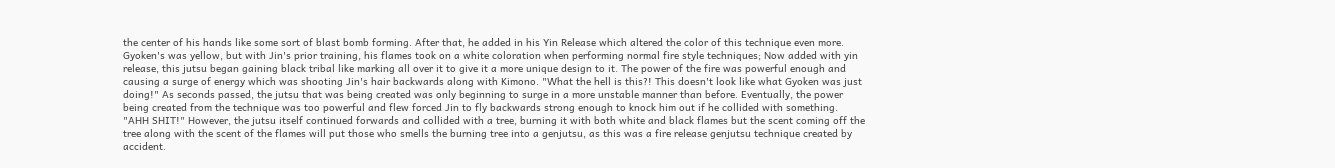the center of his hands like some sort of blast bomb forming. After that, he added in his Yin Release which altered the color of this technique even more. Gyoken's was yellow, but with Jin's prior training, his flames took on a white coloration when performing normal fire style techniques; Now added with yin release, this jutsu began gaining black tribal like marking all over it to give it a more unique design to it. The power of the fire was powerful enough and causing a surge of energy which was shooting Jin's hair backwards along with Kimono. "What the hell is this?! This doesn't look like what Gyoken was just doing!" As seconds passed, the jutsu that was being created was only beginning to surge in a more unstable manner than before. Eventually, the power being created from the technique was too powerful and flew forced Jin to fly backwards strong enough to knock him out if he collided with something. "AHH SHIT!" However, the jutsu itself continued forwards and collided with a tree, burning it with both white and black flames but the scent coming off the tree along with the scent of the flames will put those who smells the burning tree into a genjutsu, as this was a fire release genjutsu technique created by accident.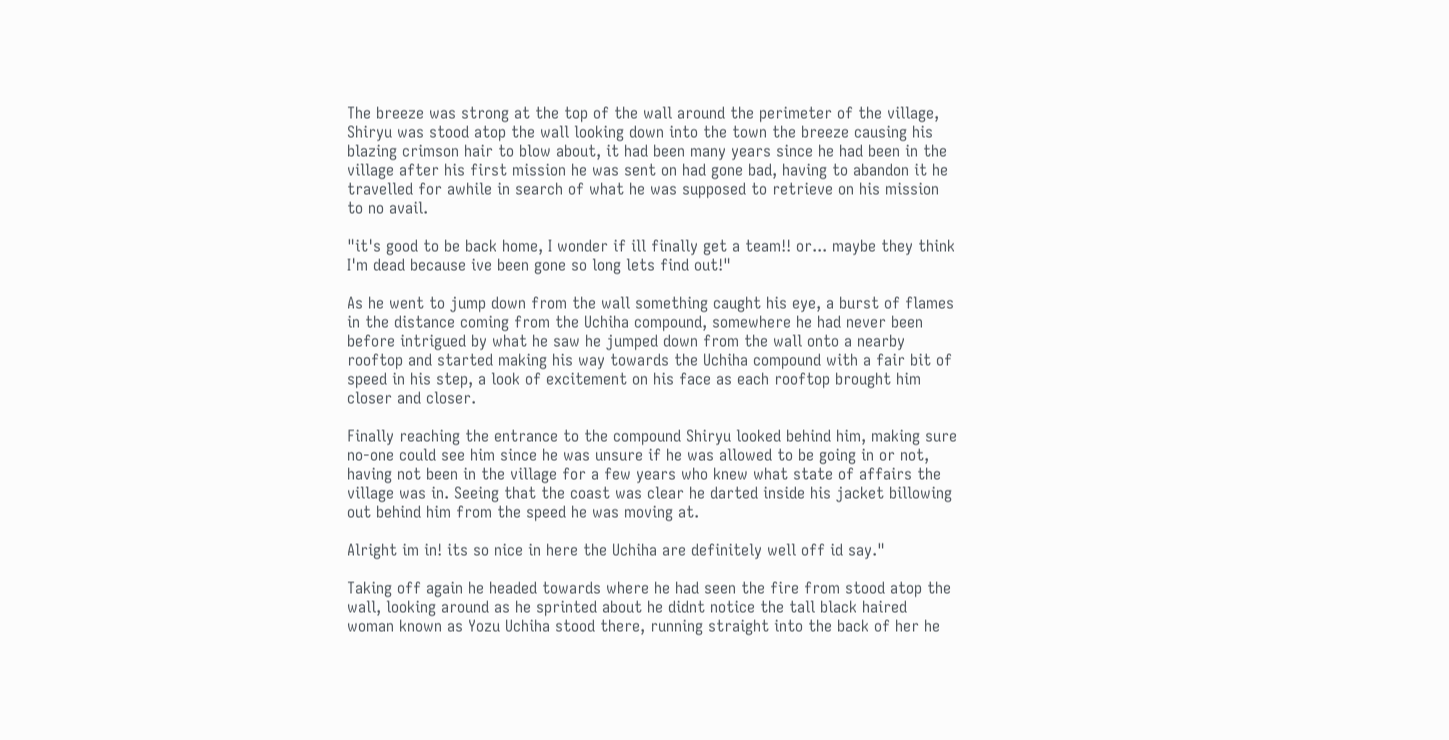The breeze was strong at the top of the wall around the perimeter of the village, Shiryu was stood atop the wall looking down into the town the breeze causing his blazing crimson hair to blow about, it had been many years since he had been in the village after his first mission he was sent on had gone bad, having to abandon it he travelled for awhile in search of what he was supposed to retrieve on his mission to no avail.

"it's good to be back home, I wonder if ill finally get a team!! or... maybe they think I'm dead because ive been gone so long lets find out!"

As he went to jump down from the wall something caught his eye, a burst of flames in the distance coming from the Uchiha compound, somewhere he had never been before intrigued by what he saw he jumped down from the wall onto a nearby rooftop and started making his way towards the Uchiha compound with a fair bit of speed in his step, a look of excitement on his face as each rooftop brought him closer and closer.

Finally reaching the entrance to the compound Shiryu looked behind him, making sure no-one could see him since he was unsure if he was allowed to be going in or not, having not been in the village for a few years who knew what state of affairs the village was in. Seeing that the coast was clear he darted inside his jacket billowing out behind him from the speed he was moving at.

Alright im in! its so nice in here the Uchiha are definitely well off id say."

Taking off again he headed towards where he had seen the fire from stood atop the wall, looking around as he sprinted about he didnt notice the tall black haired woman known as Yozu Uchiha stood there, running straight into the back of her he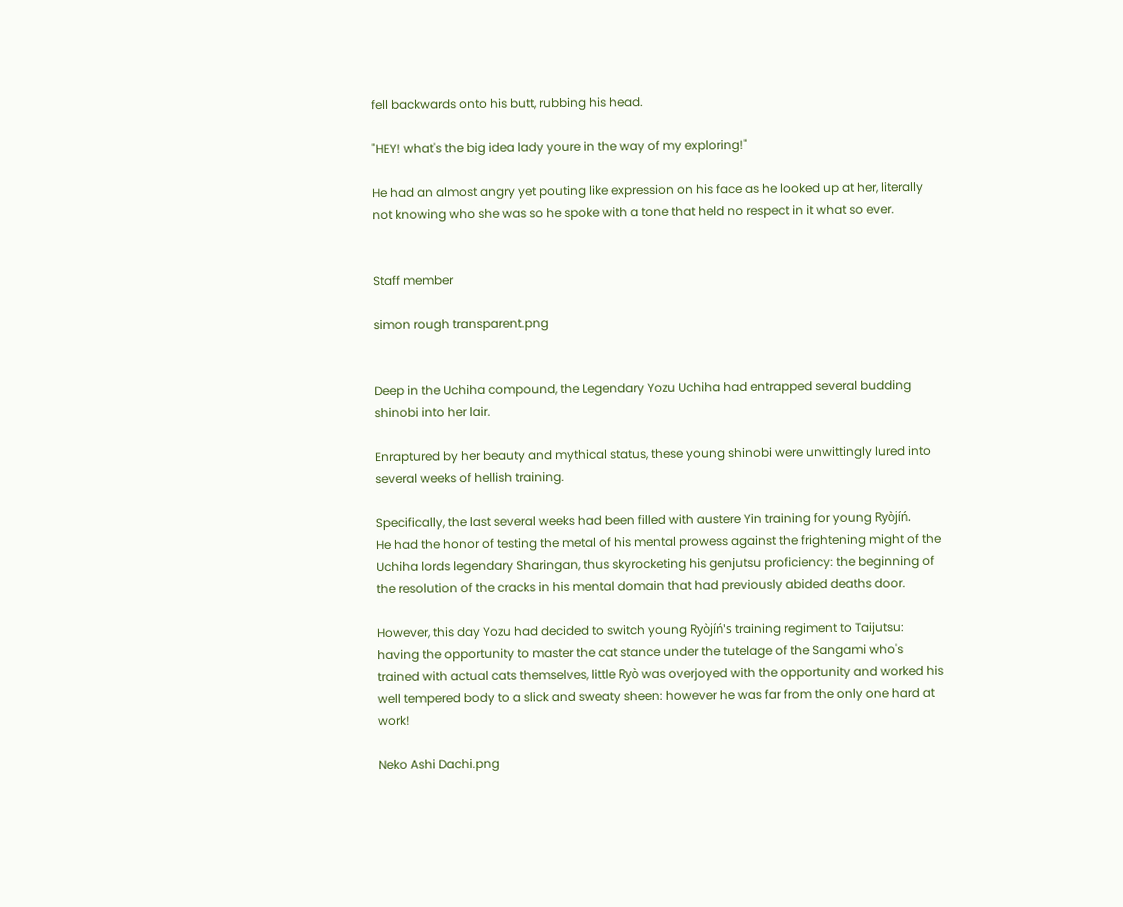fell backwards onto his butt, rubbing his head.

"HEY! what's the big idea lady youre in the way of my exploring!"

He had an almost angry yet pouting like expression on his face as he looked up at her, literally not knowing who she was so he spoke with a tone that held no respect in it what so ever.


Staff member

simon rough transparent.png


Deep in the Uchiha compound, the Legendary Yozu Uchiha had entrapped several budding shinobi into her lair.

Enraptured by her beauty and mythical status, these young shinobi were unwittingly lured into several weeks of hellish training.

Specifically, the last several weeks had been filled with austere Yin training for young Ryòjíń.
He had the honor of testing the metal of his mental prowess against the frightening might of the Uchiha lords legendary Sharingan, thus skyrocketing his genjutsu proficiency: the beginning of the resolution of the cracks in his mental domain that had previously abided deaths door.

However, this day Yozu had decided to switch young Ryòjíń's training regiment to Taijutsu: having the opportunity to master the cat stance under the tutelage of the Sangami who's trained with actual cats themselves, little Ryò was overjoyed with the opportunity and worked his well tempered body to a slick and sweaty sheen: however he was far from the only one hard at work!

Neko Ashi Dachi.png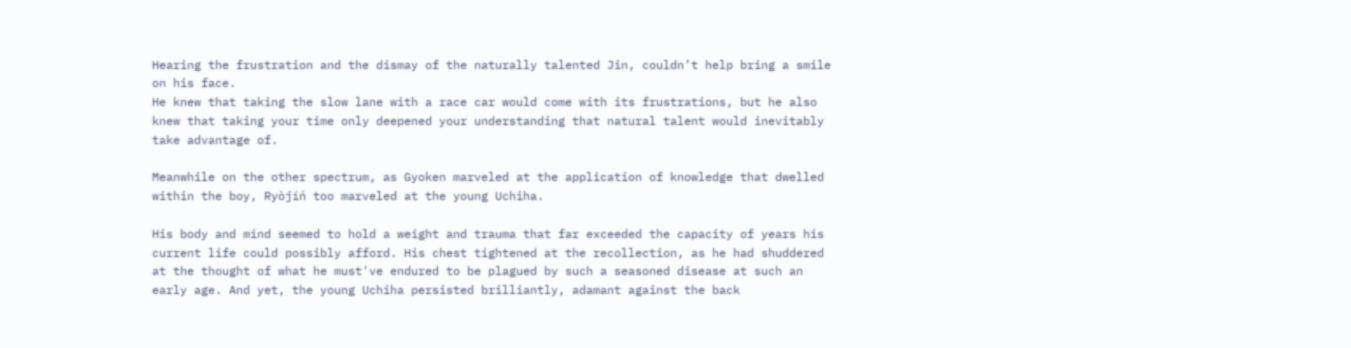Hearing the frustration and the dismay of the naturally talented Jin, couldn’t help bring a smile on his face.
He knew that taking the slow lane with a race car would come with its frustrations, but he also knew that taking your time only deepened your understanding that natural talent would inevitably take advantage of.

Meanwhile on the other spectrum, as Gyoken marveled at the application of knowledge that dwelled within the boy, Ryòjíń too marveled at the young Uchiha.

His body and mind seemed to hold a weight and trauma that far exceeded the capacity of years his current life could possibly afford. His chest tightened at the recollection, as he had shuddered at the thought of what he must've endured to be plagued by such a seasoned disease at such an early age. And yet, the young Uchiha persisted brilliantly, adamant against the back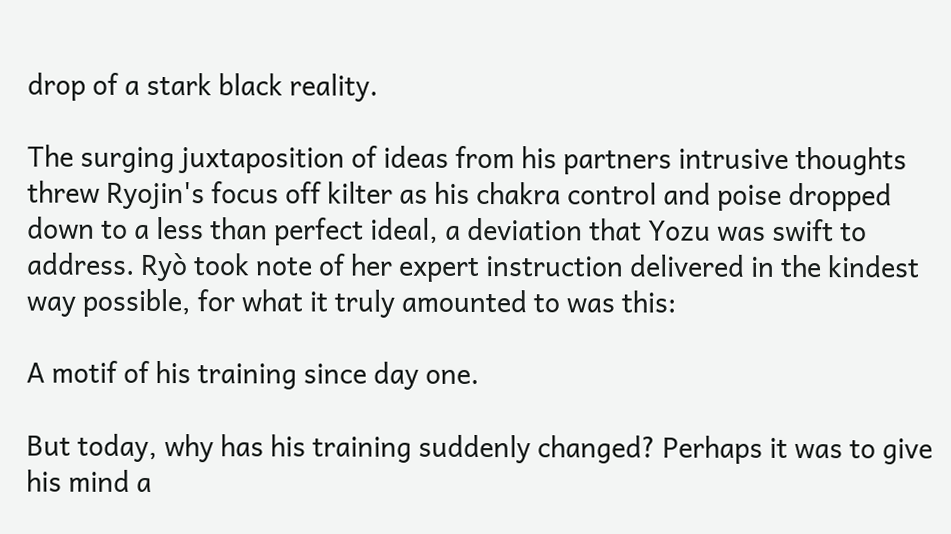drop of a stark black reality.

The surging juxtaposition of ideas from his partners intrusive thoughts threw Ryojin's focus off kilter as his chakra control and poise dropped down to a less than perfect ideal, a deviation that Yozu was swift to address. Ryò took note of her expert instruction delivered in the kindest way possible, for what it truly amounted to was this:

A motif of his training since day one.

But today, why has his training suddenly changed? Perhaps it was to give his mind a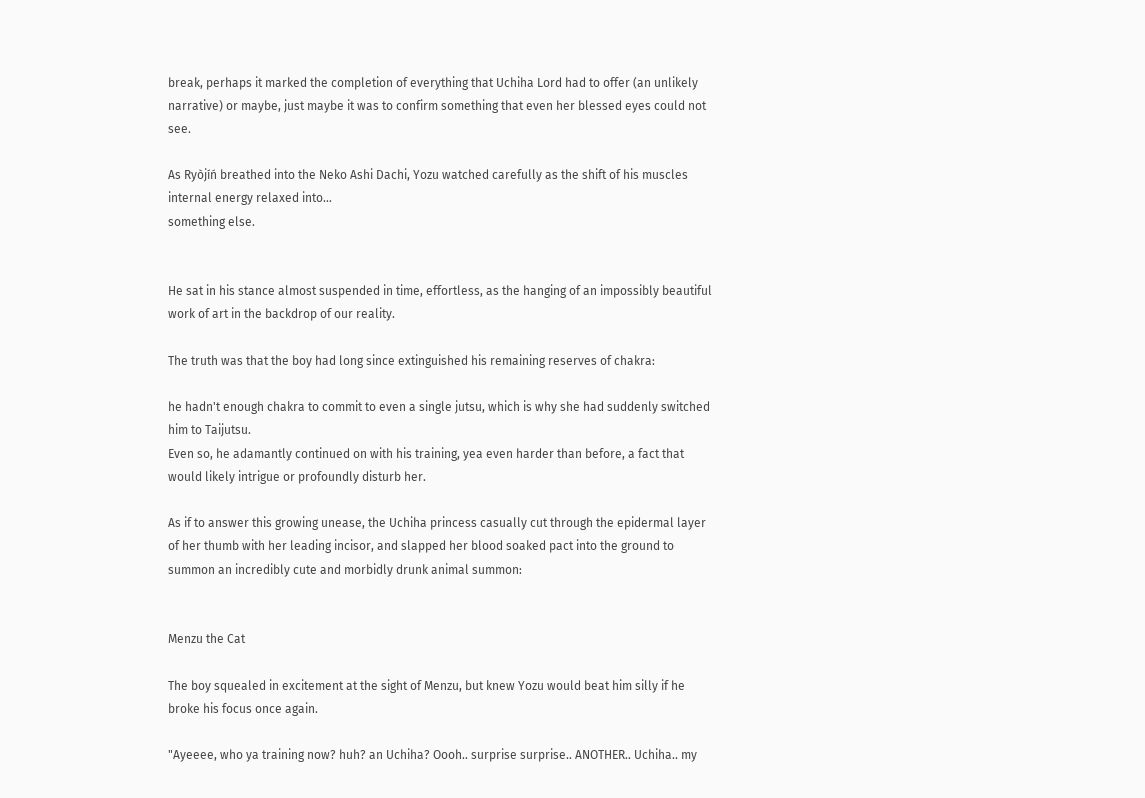break, perhaps it marked the completion of everything that Uchiha Lord had to offer (an unlikely narrative) or maybe, just maybe it was to confirm something that even her blessed eyes could not see.

As Ryòjíń breathed into the Neko Ashi Dachi, Yozu watched carefully as the shift of his muscles internal energy relaxed into…
something else.


He sat in his stance almost suspended in time, effortless, as the hanging of an impossibly beautiful work of art in the backdrop of our reality.

The truth was that the boy had long since extinguished his remaining reserves of chakra:

he hadn't enough chakra to commit to even a single jutsu, which is why she had suddenly switched him to Taijutsu.
Even so, he adamantly continued on with his training, yea even harder than before, a fact that would likely intrigue or profoundly disturb her.

As if to answer this growing unease, the Uchiha princess casually cut through the epidermal layer of her thumb with her leading incisor, and slapped her blood soaked pact into the ground to summon an incredibly cute and morbidly drunk animal summon:


Menzu the Cat

The boy squealed in excitement at the sight of Menzu, but knew Yozu would beat him silly if he broke his focus once again.

"Ayeeee, who ya training now? huh? an Uchiha? Oooh.. surprise surprise.. ANOTHER.. Uchiha.. my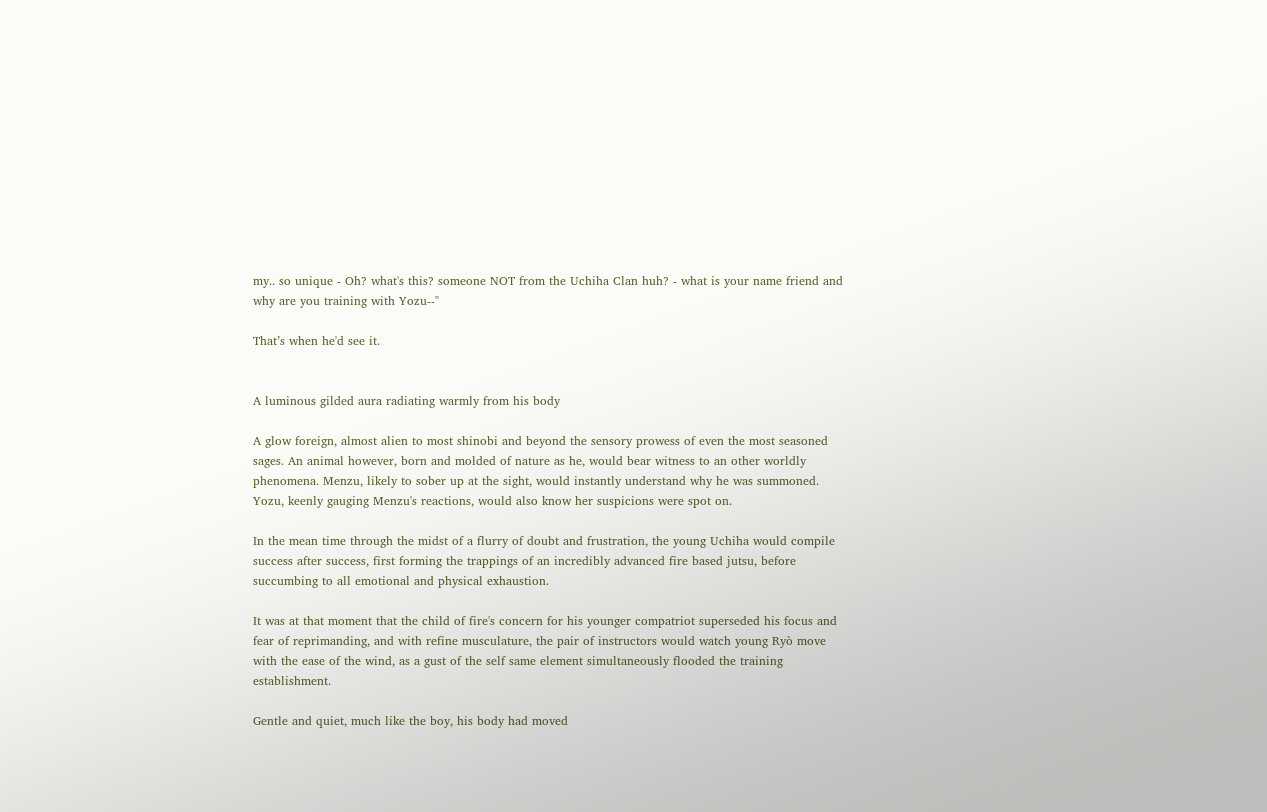my.. so unique - Oh? what's this? someone NOT from the Uchiha Clan huh? - what is your name friend and why are you training with Yozu--"

That’s when he'd see it.


A luminous gilded aura radiating warmly from his body

A glow foreign, almost alien to most shinobi and beyond the sensory prowess of even the most seasoned sages. An animal however, born and molded of nature as he, would bear witness to an other worldly phenomena. Menzu, likely to sober up at the sight, would instantly understand why he was summoned. Yozu, keenly gauging Menzu's reactions, would also know her suspicions were spot on.

In the mean time through the midst of a flurry of doubt and frustration, the young Uchiha would compile success after success, first forming the trappings of an incredibly advanced fire based jutsu, before succumbing to all emotional and physical exhaustion.

It was at that moment that the child of fire's concern for his younger compatriot superseded his focus and fear of reprimanding, and with refine musculature, the pair of instructors would watch young Ryò move with the ease of the wind, as a gust of the self same element simultaneously flooded the training establishment.

Gentle and quiet, much like the boy, his body had moved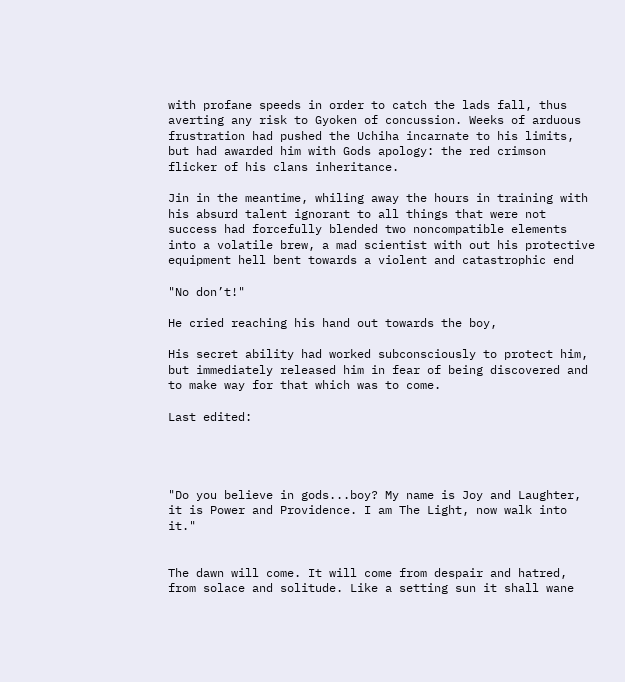with profane speeds in order to catch the lads fall, thus averting any risk to Gyoken of concussion. Weeks of arduous frustration had pushed the Uchiha incarnate to his limits, but had awarded him with Gods apology: the red crimson flicker of his clans inheritance.

Jin in the meantime, whiling away the hours in training with his absurd talent ignorant to all things that were not success had forcefully blended two noncompatible elements into a volatile brew, a mad scientist with out his protective equipment hell bent towards a violent and catastrophic end

"No don’t!"

He cried reaching his hand out towards the boy,

His secret ability had worked subconsciously to protect him, but immediately released him in fear of being discovered and to make way for that which was to come.

Last edited:




"Do you believe in gods...boy? My name is Joy and Laughter, it is Power and Providence. I am The Light, now walk into it."


The dawn will come. It will come from despair and hatred, from solace and solitude. Like a setting sun it shall wane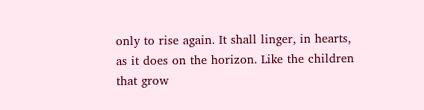only to rise again. It shall linger, in hearts, as it does on the horizon. Like the children that grow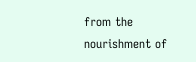from the nourishment of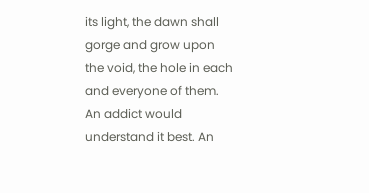its light, the dawn shall gorge and grow upon the void, the hole in each and everyone of them. An addict would understand it best. An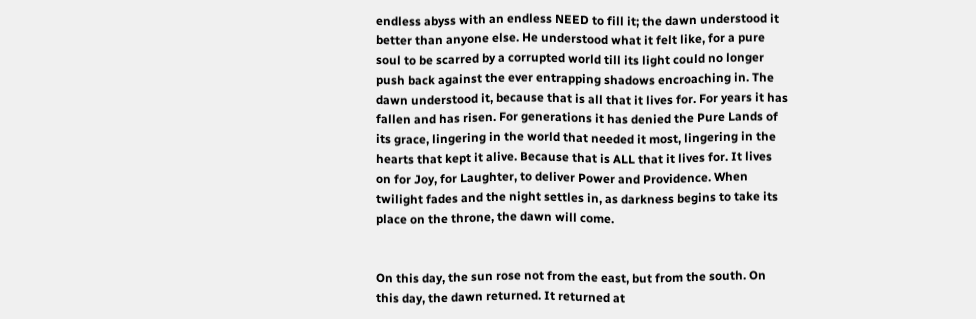endless abyss with an endless NEED to fill it; the dawn understood it better than anyone else. He understood what it felt like, for a pure soul to be scarred by a corrupted world till its light could no longer push back against the ever entrapping shadows encroaching in. The dawn understood it, because that is all that it lives for. For years it has fallen and has risen. For generations it has denied the Pure Lands of its grace, lingering in the world that needed it most, lingering in the hearts that kept it alive. Because that is ALL that it lives for. It lives on for Joy, for Laughter, to deliver Power and Providence. When twilight fades and the night settles in, as darkness begins to take its place on the throne, the dawn will come.


On this day, the sun rose not from the east, but from the south. On this day, the dawn returned. It returned at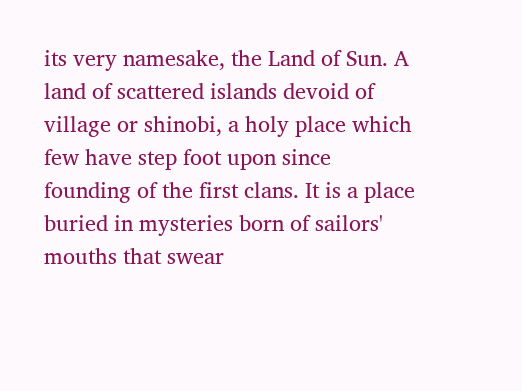its very namesake, the Land of Sun. A land of scattered islands devoid of village or shinobi, a holy place which few have step foot upon since founding of the first clans. It is a place buried in mysteries born of sailors' mouths that swear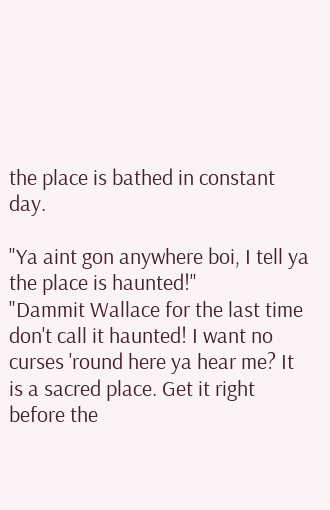the place is bathed in constant day.

"Ya aint gon anywhere boi, I tell ya the place is haunted!"
"Dammit Wallace for the last time don't call it haunted! I want no curses 'round here ya hear me? It is a sacred place. Get it right before the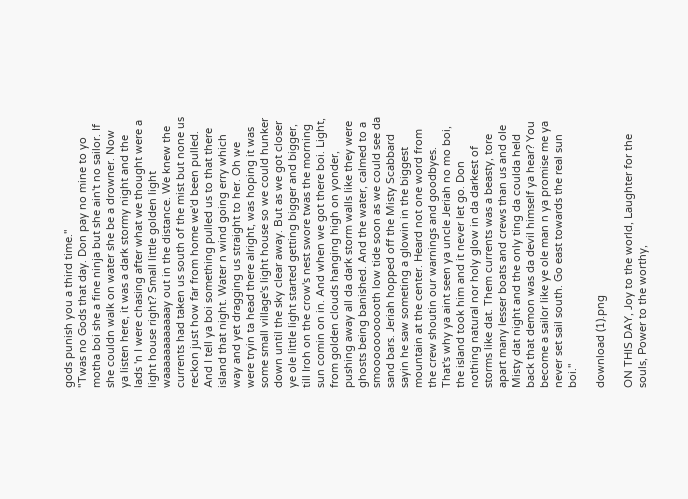gods punish you a third time."
"Twas no Gods that day. Don pay no mine to yo motha boi she a fine ninja but she ain't no sailor. If she couldn walk on water she be a drowner. Now ya listen here, it was a dark stormy night and the lads 'n I were chasing after what we thought were a light house right? Small little golden light waaaaaaaaaaaay out in the distance. We knew the currents had taken us south of the mist but none us reckon just how far from home we'd been pulled. And I tell ya boi something pulled us to that there island that night. Water n wind going erry which way and yet dragging us straight to her. Oh we were tryin ta head there alright, was hoping it was some small village's light house so we could hunker down until the sky clear away. But as we got closer ye ole little light started getting bigger and bigger, till Iroh on the crow's nest swore twas the morning sun comin on in. And when we got there boi. Light, from golden clouds hanging high on yonder, pushing away all da dark storm walls like they were ghosts being banished. And the water, calmed to a smooooooooooth low tide soon as we could see da sand bars. Jeriah hopped off the Misty Scabbard sayin he saw someting a glowin in the biggest mountain at the center. Heard not one word from the crew shoutin our warnings and goodbyes. That's why ya aint seen ya uncle Jeriah no mo boi, the island took him and it never let go. Don nothing natural nor holy glow in da darkest of storms like dat. Them currents was a beasty, tore apart many lesser boats and crews than us and ole Misty dat night and the only ting da coulda held back that demon was da devil himself ya hear? You become a sailor like ye ole man n ya promise me ya never set sail south. Go east towards the real sun boi."

download (1).png

ON THIS DAY, Joy to the world, Laughter for the souls, Power to the worthy,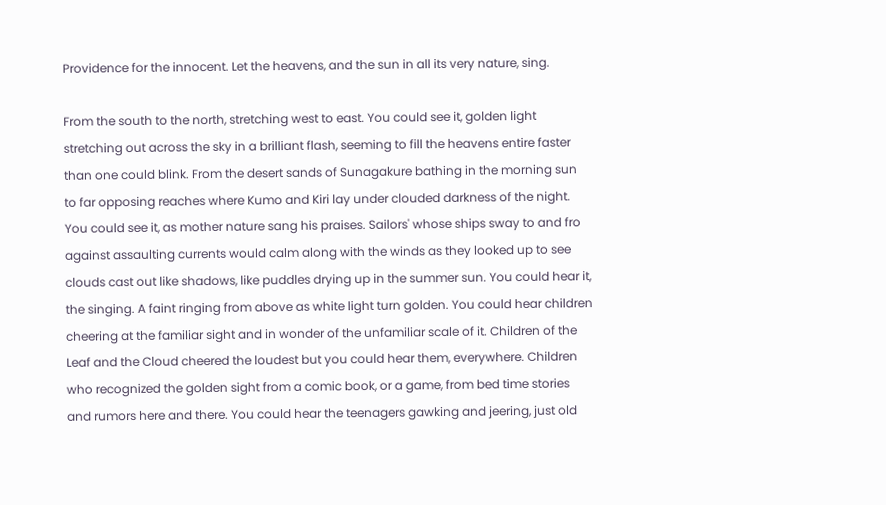Providence for the innocent. Let the heavens, and the sun in all its very nature, sing.

From the south to the north, stretching west to east. You could see it, golden light stretching out across the sky in a brilliant flash, seeming to fill the heavens entire faster than one could blink. From the desert sands of Sunagakure bathing in the morning sun to far opposing reaches where Kumo and Kiri lay under clouded darkness of the night. You could see it, as mother nature sang his praises. Sailors' whose ships sway to and fro against assaulting currents would calm along with the winds as they looked up to see clouds cast out like shadows, like puddles drying up in the summer sun. You could hear it, the singing. A faint ringing from above as white light turn golden. You could hear children cheering at the familiar sight and in wonder of the unfamiliar scale of it. Children of the Leaf and the Cloud cheered the loudest but you could hear them, everywhere. Children who recognized the golden sight from a comic book, or a game, from bed time stories and rumors here and there. You could hear the teenagers gawking and jeering, just old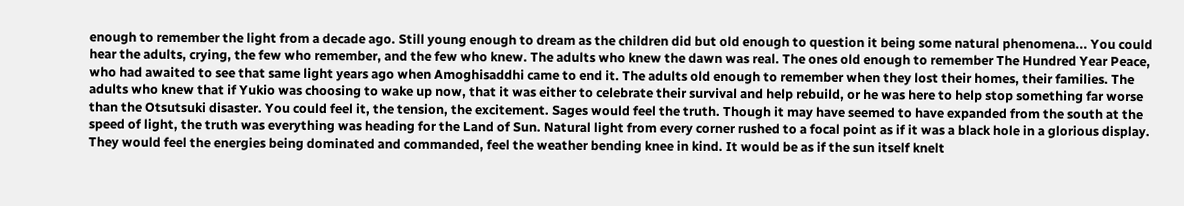enough to remember the light from a decade ago. Still young enough to dream as the children did but old enough to question it being some natural phenomena... You could hear the adults, crying, the few who remember, and the few who knew. The adults who knew the dawn was real. The ones old enough to remember The Hundred Year Peace, who had awaited to see that same light years ago when Amoghisaddhi came to end it. The adults old enough to remember when they lost their homes, their families. The adults who knew that if Yukio was choosing to wake up now, that it was either to celebrate their survival and help rebuild, or he was here to help stop something far worse than the Otsutsuki disaster. You could feel it, the tension, the excitement. Sages would feel the truth. Though it may have seemed to have expanded from the south at the speed of light, the truth was everything was heading for the Land of Sun. Natural light from every corner rushed to a focal point as if it was a black hole in a glorious display. They would feel the energies being dominated and commanded, feel the weather bending knee in kind. It would be as if the sun itself knelt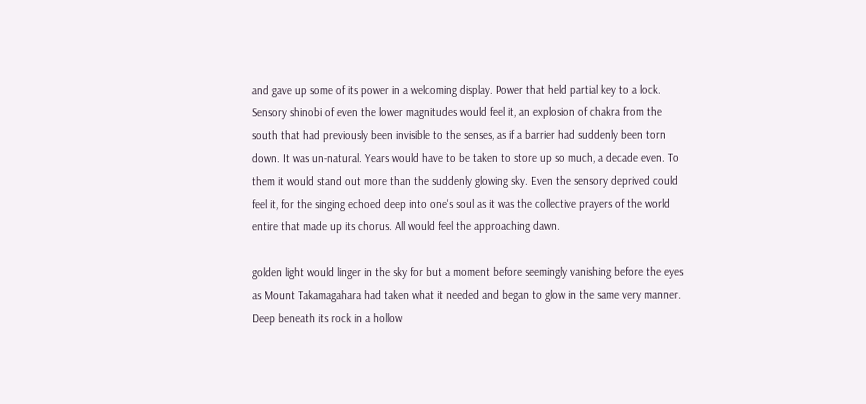and gave up some of its power in a welcoming display. Power that held partial key to a lock. Sensory shinobi of even the lower magnitudes would feel it, an explosion of chakra from the south that had previously been invisible to the senses, as if a barrier had suddenly been torn down. It was un-natural. Years would have to be taken to store up so much, a decade even. To them it would stand out more than the suddenly glowing sky. Even the sensory deprived could feel it, for the singing echoed deep into one's soul as it was the collective prayers of the world entire that made up its chorus. All would feel the approaching dawn.

golden light would linger in the sky for but a moment before seemingly vanishing before the eyes as Mount Takamagahara had taken what it needed and began to glow in the same very manner. Deep beneath its rock in a hollow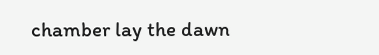chamber lay the dawn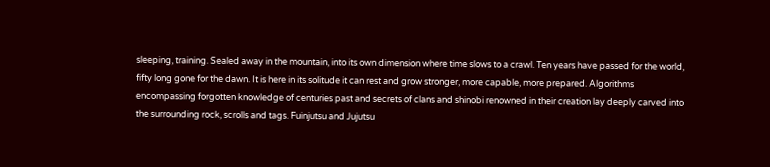sleeping, training. Sealed away in the mountain, into its own dimension where time slows to a crawl. Ten years have passed for the world, fifty long gone for the dawn. It is here in its solitude it can rest and grow stronger, more capable, more prepared. Algorithms encompassing forgotten knowledge of centuries past and secrets of clans and shinobi renowned in their creation lay deeply carved into the surrounding rock, scrolls and tags. Fuinjutsu and Jujutsu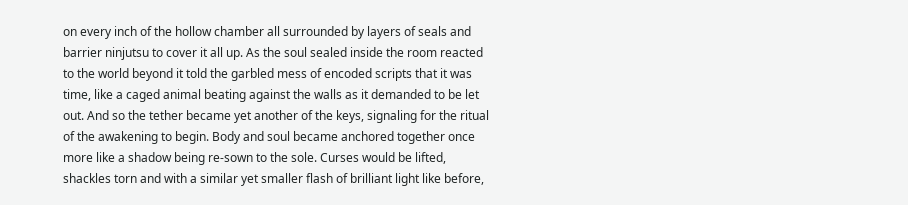on every inch of the hollow chamber all surrounded by layers of seals and barrier ninjutsu to cover it all up. As the soul sealed inside the room reacted to the world beyond it told the garbled mess of encoded scripts that it was time, like a caged animal beating against the walls as it demanded to be let out. And so the tether became yet another of the keys, signaling for the ritual of the awakening to begin. Body and soul became anchored together once more like a shadow being re-sown to the sole. Curses would be lifted, shackles torn and with a similar yet smaller flash of brilliant light like before,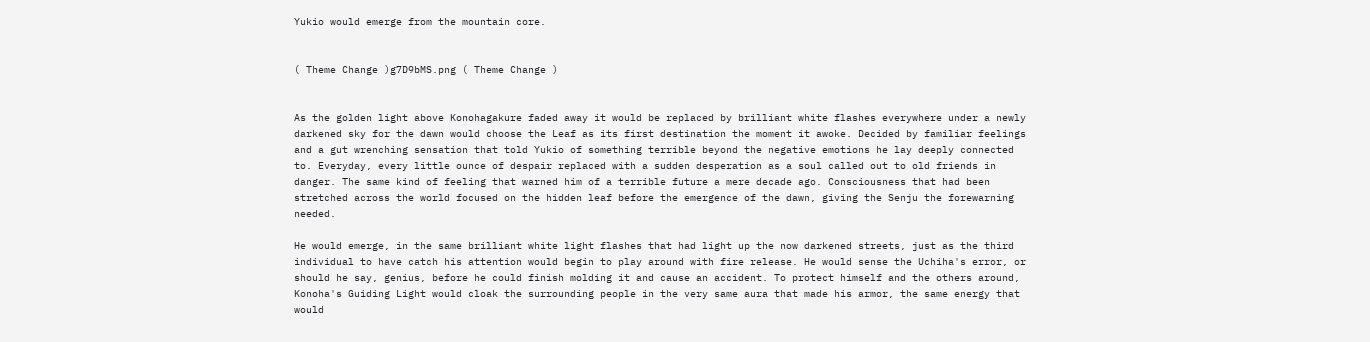Yukio would emerge from the mountain core.


( Theme Change )g7D9bMS.png ( Theme Change )


As the golden light above Konohagakure faded away it would be replaced by brilliant white flashes everywhere under a newly darkened sky for the dawn would choose the Leaf as its first destination the moment it awoke. Decided by familiar feelings and a gut wrenching sensation that told Yukio of something terrible beyond the negative emotions he lay deeply connected to. Everyday, every little ounce of despair replaced with a sudden desperation as a soul called out to old friends in danger. The same kind of feeling that warned him of a terrible future a mere decade ago. Consciousness that had been stretched across the world focused on the hidden leaf before the emergence of the dawn, giving the Senju the forewarning needed.

He would emerge, in the same brilliant white light flashes that had light up the now darkened streets, just as the third individual to have catch his attention would begin to play around with fire release. He would sense the Uchiha's error, or should he say, genius, before he could finish molding it and cause an accident. To protect himself and the others around, Konoha's Guiding Light would cloak the surrounding people in the very same aura that made his armor, the same energy that would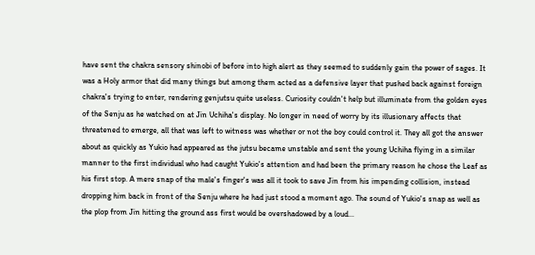have sent the chakra sensory shinobi of before into high alert as they seemed to suddenly gain the power of sages. It was a Holy armor that did many things but among them acted as a defensive layer that pushed back against foreign chakra's trying to enter, rendering genjutsu quite useless. Curiosity couldn't help but illuminate from the golden eyes of the Senju as he watched on at Jin Uchiha's display. No longer in need of worry by its illusionary affects that threatened to emerge, all that was left to witness was whether or not the boy could control it. They all got the answer about as quickly as Yukio had appeared as the jutsu became unstable and sent the young Uchiha flying in a similar manner to the first individual who had caught Yukio's attention and had been the primary reason he chose the Leaf as his first stop. A mere snap of the male's finger's was all it took to save Jin from his impending collision, instead dropping him back in front of the Senju where he had just stood a moment ago. The sound of Yukio's snap as well as the plop from Jin hitting the ground ass first would be overshadowed by a loud...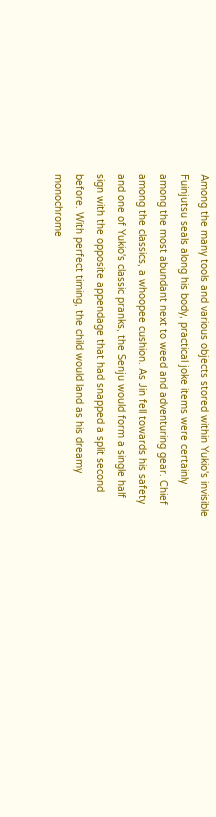Among the many tools and various objects stored within Yukio's invisible Fuinjutsu seals along his body, practical joke items were certainly among the most abundant next to weed and adventuring gear. Chief among the classics, a whoopee cushion. As Jin fell towards his safety and one of Yukio's classic pranks, the Senju would form a single half sign with the opposite appendage that had snapped a split second before. With perfect timing, the child would land as his dreamy monochrome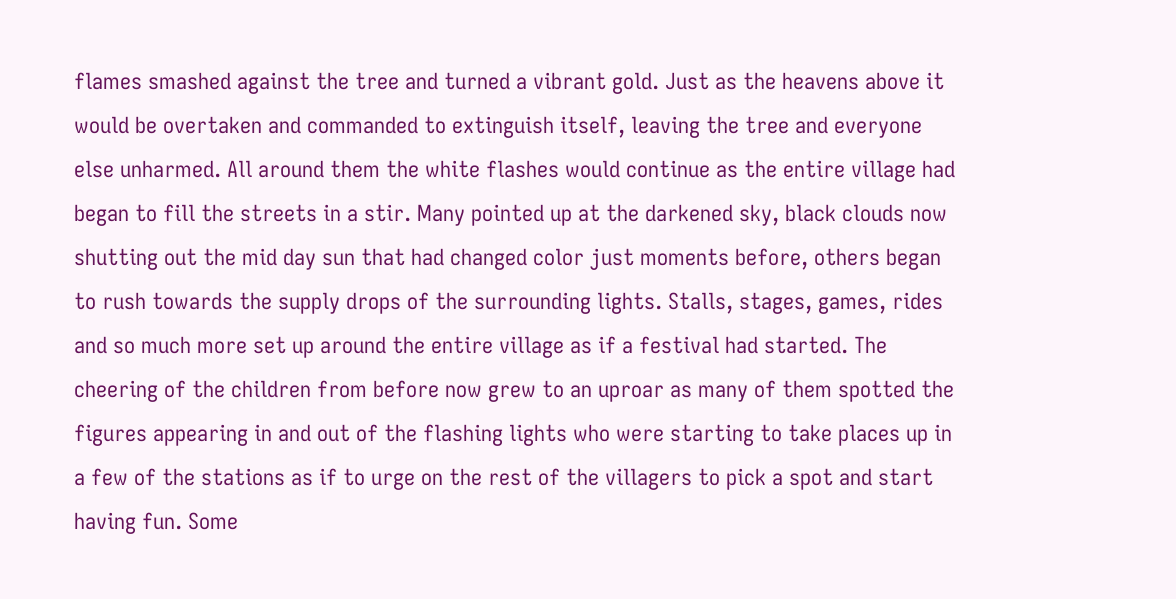flames smashed against the tree and turned a vibrant gold. Just as the heavens above it would be overtaken and commanded to extinguish itself, leaving the tree and everyone else unharmed. All around them the white flashes would continue as the entire village had began to fill the streets in a stir. Many pointed up at the darkened sky, black clouds now shutting out the mid day sun that had changed color just moments before, others began to rush towards the supply drops of the surrounding lights. Stalls, stages, games, rides and so much more set up around the entire village as if a festival had started. The cheering of the children from before now grew to an uproar as many of them spotted the figures appearing in and out of the flashing lights who were starting to take places up in a few of the stations as if to urge on the rest of the villagers to pick a spot and start having fun. Some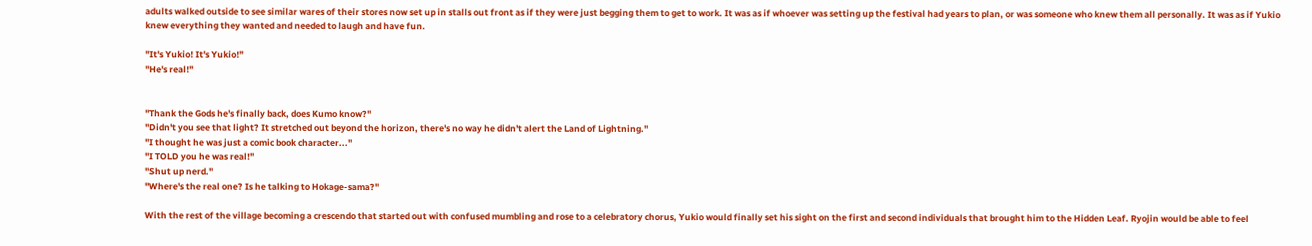adults walked outside to see similar wares of their stores now set up in stalls out front as if they were just begging them to get to work. It was as if whoever was setting up the festival had years to plan, or was someone who knew them all personally. It was as if Yukio knew everything they wanted and needed to laugh and have fun.

"It's Yukio! It's Yukio!"
"He's real!"


"Thank the Gods he's finally back, does Kumo know?"
"Didn't you see that light? It stretched out beyond the horizon, there's no way he didn't alert the Land of Lightning."
"I thought he was just a comic book character..."
"I TOLD you he was real!"
"Shut up nerd."
"Where's the real one? Is he talking to Hokage-sama?"

With the rest of the village becoming a crescendo that started out with confused mumbling and rose to a celebratory chorus, Yukio would finally set his sight on the first and second individuals that brought him to the Hidden Leaf. Ryojin would be able to feel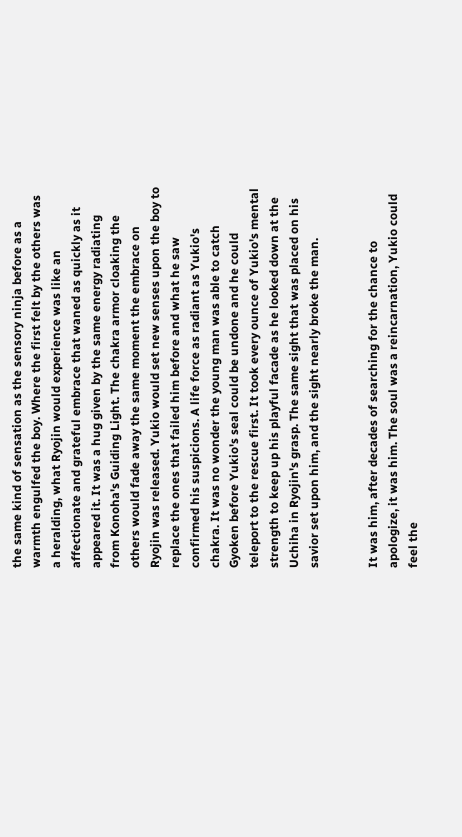the same kind of sensation as the sensory ninja before as a warmth engulfed the boy. Where the first felt by the others was a heralding, what Ryojin would experience was like an affectionate and grateful embrace that waned as quickly as it appeared it. It was a hug given by the same energy radiating from Konoha's Guiding Light. The chakra armor cloaking the others would fade away the same moment the embrace on Ryojin was released. Yukio would set new senses upon the boy to replace the ones that failed him before and what he saw confirmed his suspicions. A life force as radiant as Yukio's chakra. It was no wonder the young man was able to catch Gyoken before Yukio's seal could be undone and he could teleport to the rescue first. It took every ounce of Yukio's mental strength to keep up his playful facade as he looked down at the Uchiha in Ryojin's grasp. The same sight that was placed on his savior set upon him, and the sight nearly broke the man.


It was him, after decades of searching for the chance to apologize, it was him. The soul was a reincarnation, Yukio could feel the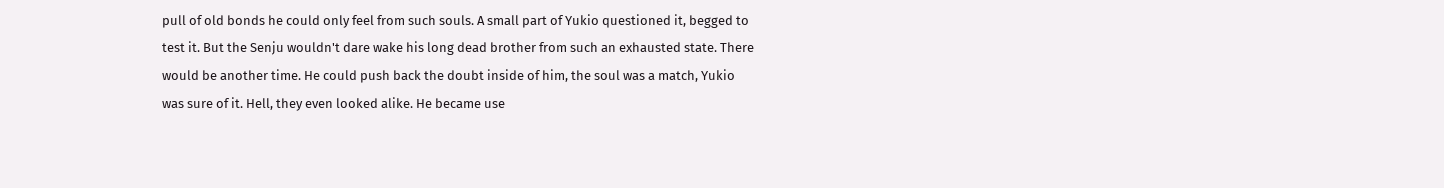pull of old bonds he could only feel from such souls. A small part of Yukio questioned it, begged to test it. But the Senju wouldn't dare wake his long dead brother from such an exhausted state. There would be another time. He could push back the doubt inside of him, the soul was a match, Yukio was sure of it. Hell, they even looked alike. He became use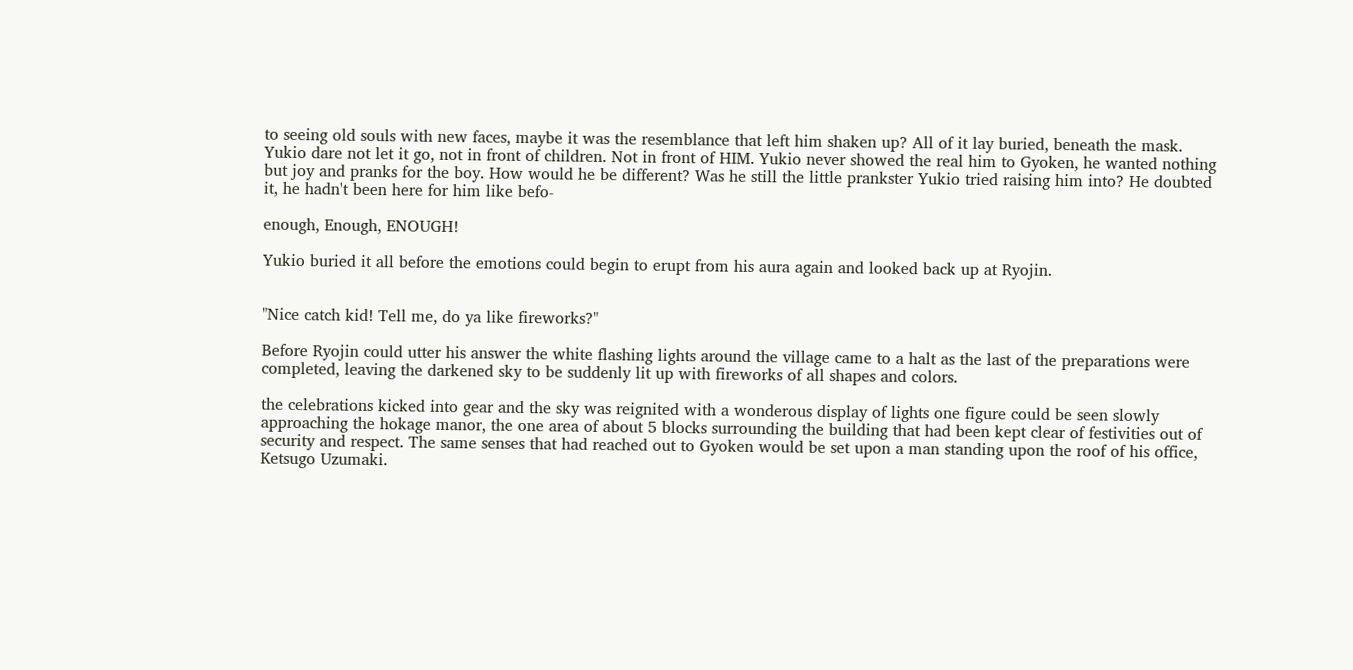to seeing old souls with new faces, maybe it was the resemblance that left him shaken up? All of it lay buried, beneath the mask. Yukio dare not let it go, not in front of children. Not in front of HIM. Yukio never showed the real him to Gyoken, he wanted nothing but joy and pranks for the boy. How would he be different? Was he still the little prankster Yukio tried raising him into? He doubted it, he hadn't been here for him like befo-

enough, Enough, ENOUGH!

Yukio buried it all before the emotions could begin to erupt from his aura again and looked back up at Ryojin.


"Nice catch kid! Tell me, do ya like fireworks?"

Before Ryojin could utter his answer the white flashing lights around the village came to a halt as the last of the preparations were completed, leaving the darkened sky to be suddenly lit up with fireworks of all shapes and colors.

the celebrations kicked into gear and the sky was reignited with a wonderous display of lights one figure could be seen slowly approaching the hokage manor, the one area of about 5 blocks surrounding the building that had been kept clear of festivities out of security and respect. The same senses that had reached out to Gyoken would be set upon a man standing upon the roof of his office, Ketsugo Uzumaki.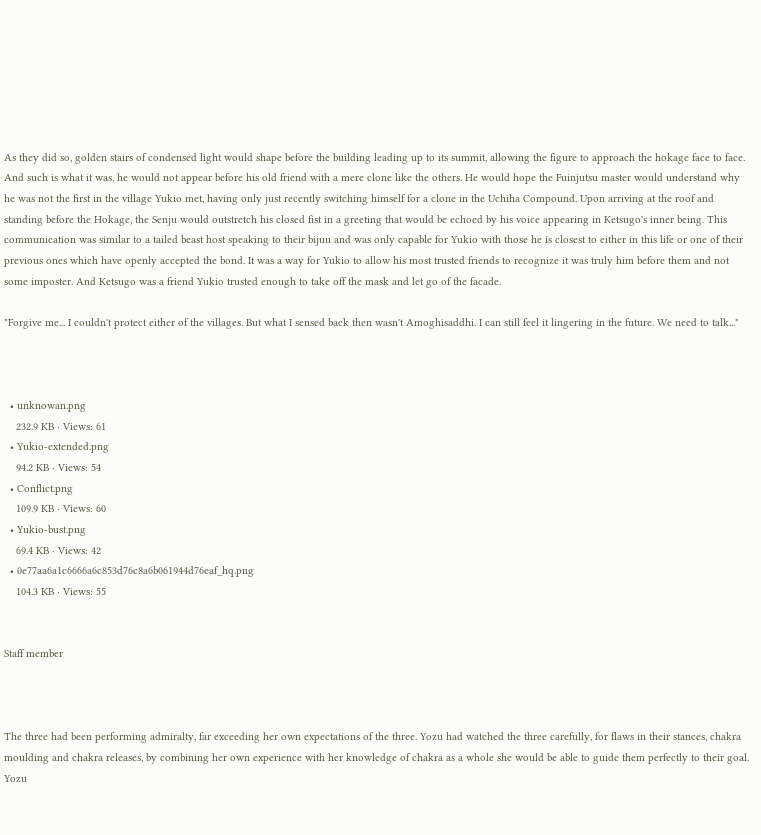As they did so, golden stairs of condensed light would shape before the building leading up to its summit, allowing the figure to approach the hokage face to face. And such is what it was, he would not appear before his old friend with a mere clone like the others. He would hope the Fuinjutsu master would understand why he was not the first in the village Yukio met, having only just recently switching himself for a clone in the Uchiha Compound. Upon arriving at the roof and standing before the Hokage, the Senju would outstretch his closed fist in a greeting that would be echoed by his voice appearing in Ketsugo's inner being. This communication was similar to a tailed beast host speaking to their bijuu and was only capable for Yukio with those he is closest to either in this life or one of their previous ones which have openly accepted the bond. It was a way for Yukio to allow his most trusted friends to recognize it was truly him before them and not some imposter. And Ketsugo was a friend Yukio trusted enough to take off the mask and let go of the facade.

"Forgive me... I couldn't protect either of the villages. But what I sensed back then wasn't Amoghisaddhi. I can still feel it lingering in the future. We need to talk..."



  • unknowan.png
    232.9 KB · Views: 61
  • Yukio-extended.png
    94.2 KB · Views: 54
  • Conflict.png
    109.9 KB · Views: 60
  • Yukio-bust.png
    69.4 KB · Views: 42
  • 0e77aa6a1c6666a6c853d76c8a6b061944d76eaf_hq.png
    104.3 KB · Views: 55


Staff member



The three had been performing admiralty, far exceeding her own expectations of the three. Yozu had watched the three carefully, for flaws in their stances, chakra moulding and chakra releases, by combining her own experience with her knowledge of chakra as a whole she would be able to guide them perfectly to their goal. Yozu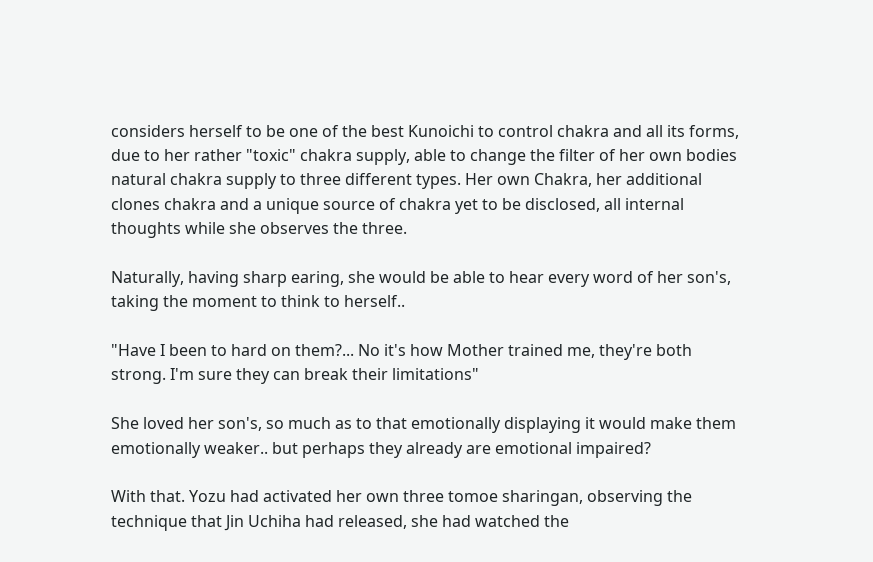considers herself to be one of the best Kunoichi to control chakra and all its forms, due to her rather "toxic" chakra supply, able to change the filter of her own bodies natural chakra supply to three different types. Her own Chakra, her additional clones chakra and a unique source of chakra yet to be disclosed, all internal thoughts while she observes the three.

Naturally, having sharp earing, she would be able to hear every word of her son's, taking the moment to think to herself..

"Have I been to hard on them?... No it's how Mother trained me, they're both strong. I'm sure they can break their limitations"

She loved her son's, so much as to that emotionally displaying it would make them emotionally weaker.. but perhaps they already are emotional impaired?

With that. Yozu had activated her own three tomoe sharingan, observing the technique that Jin Uchiha had released, she had watched the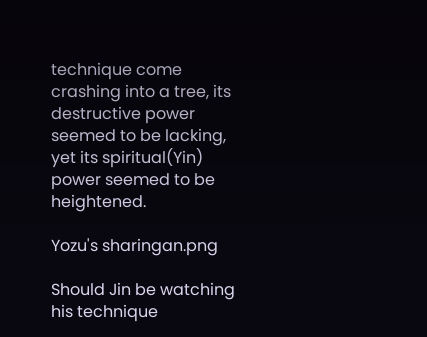technique come crashing into a tree, its destructive power seemed to be lacking, yet its spiritual(Yin) power seemed to be heightened.

Yozu's sharingan.png

Should Jin be watching his technique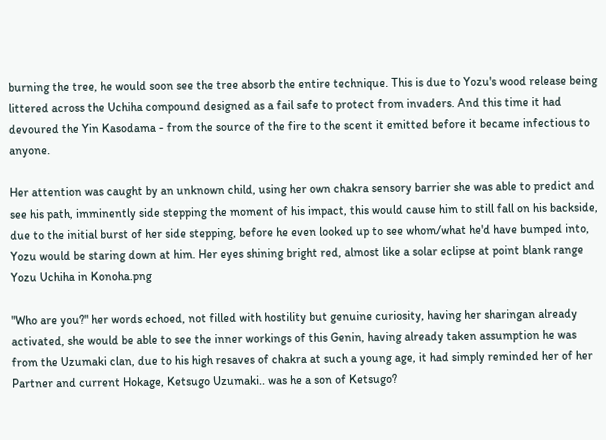burning the tree, he would soon see the tree absorb the entire technique. This is due to Yozu's wood release being littered across the Uchiha compound designed as a fail safe to protect from invaders. And this time it had devoured the Yin Kasodama - from the source of the fire to the scent it emitted before it became infectious to anyone.

Her attention was caught by an unknown child, using her own chakra sensory barrier she was able to predict and see his path, imminently side stepping the moment of his impact, this would cause him to still fall on his backside, due to the initial burst of her side stepping, before he even looked up to see whom/what he'd have bumped into, Yozu would be staring down at him. Her eyes shining bright red, almost like a solar eclipse at point blank range
Yozu Uchiha in Konoha.png

"Who are you?" her words echoed, not filled with hostility but genuine curiosity, having her sharingan already activated, she would be able to see the inner workings of this Genin, having already taken assumption he was from the Uzumaki clan, due to his high resaves of chakra at such a young age, it had simply reminded her of her Partner and current Hokage, Ketsugo Uzumaki.. was he a son of Ketsugo?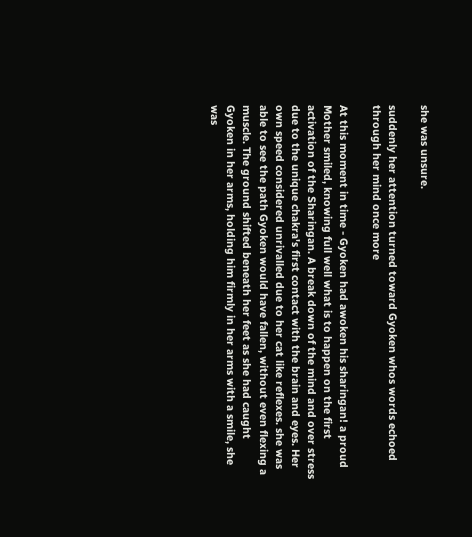she was unsure.

suddenly her attention turned toward Gyoken whos words echoed through her mind once more

At this moment in time - Gyoken had awoken his sharingan! a proud Mother smiled, knowing full well what is to happen on the first activation of the Sharingan. A break down of the mind and over stress due to the unique chakra's first contact with the brain and eyes. Her own speed considered unrivalled due to her cat like reflexes. she was able to see the path Gyoken would have fallen, without even flexing a muscle. The ground shifted beneath her feet as she had caught Gyoken in her arms, holding him firmly in her arms with a smile, she was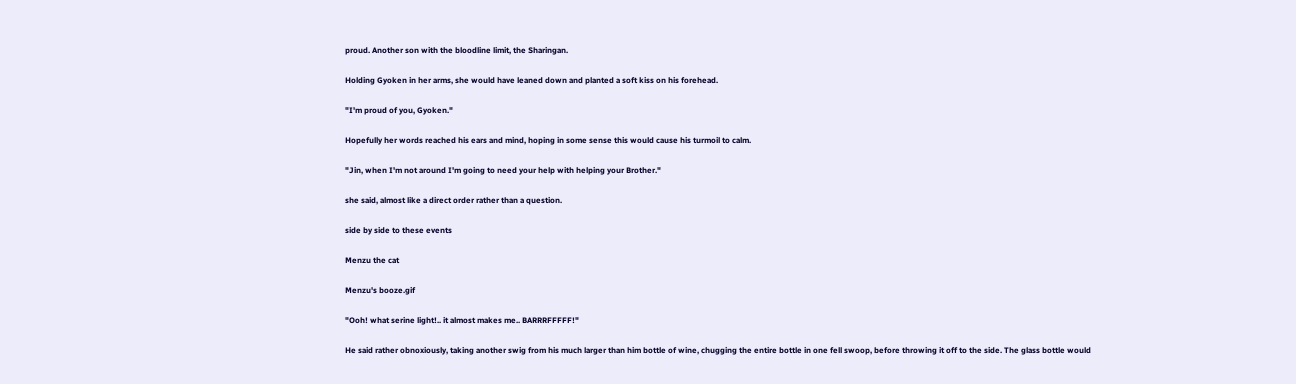proud. Another son with the bloodline limit, the Sharingan.

Holding Gyoken in her arms, she would have leaned down and planted a soft kiss on his forehead.

"I'm proud of you, Gyoken."

Hopefully her words reached his ears and mind, hoping in some sense this would cause his turmoil to calm.

"Jin, when I'm not around I'm going to need your help with helping your Brother."

she said, almost like a direct order rather than a question.

side by side to these events

Menzu the cat

Menzu's booze.gif

"Ooh! what serine light!.. it almost makes me.. BARRRFFFFF!"

He said rather obnoxiously, taking another swig from his much larger than him bottle of wine, chugging the entire bottle in one fell swoop, before throwing it off to the side. The glass bottle would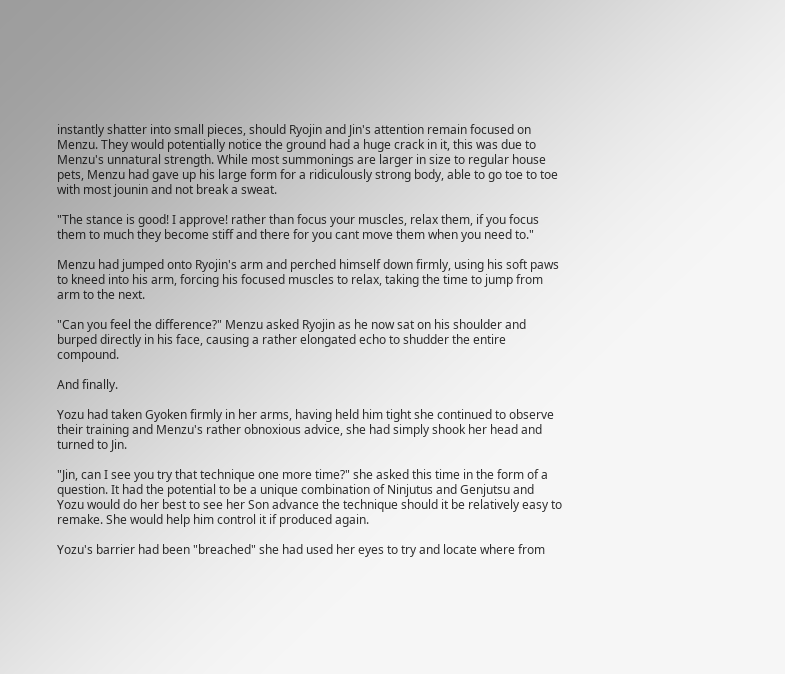instantly shatter into small pieces, should Ryojin and Jin's attention remain focused on Menzu. They would potentially notice the ground had a huge crack in it, this was due to Menzu's unnatural strength. While most summonings are larger in size to regular house pets, Menzu had gave up his large form for a ridiculously strong body, able to go toe to toe with most jounin and not break a sweat.

"The stance is good! I approve! rather than focus your muscles, relax them, if you focus them to much they become stiff and there for you cant move them when you need to."

Menzu had jumped onto Ryojin's arm and perched himself down firmly, using his soft paws to kneed into his arm, forcing his focused muscles to relax, taking the time to jump from arm to the next.

"Can you feel the difference?" Menzu asked Ryojin as he now sat on his shoulder and burped directly in his face, causing a rather elongated echo to shudder the entire compound.

And finally.

Yozu had taken Gyoken firmly in her arms, having held him tight she continued to observe their training and Menzu's rather obnoxious advice, she had simply shook her head and turned to Jin.

"Jin, can I see you try that technique one more time?" she asked this time in the form of a question. It had the potential to be a unique combination of Ninjutus and Genjutsu and Yozu would do her best to see her Son advance the technique should it be relatively easy to remake. She would help him control it if produced again.

Yozu's barrier had been "breached" she had used her eyes to try and locate where from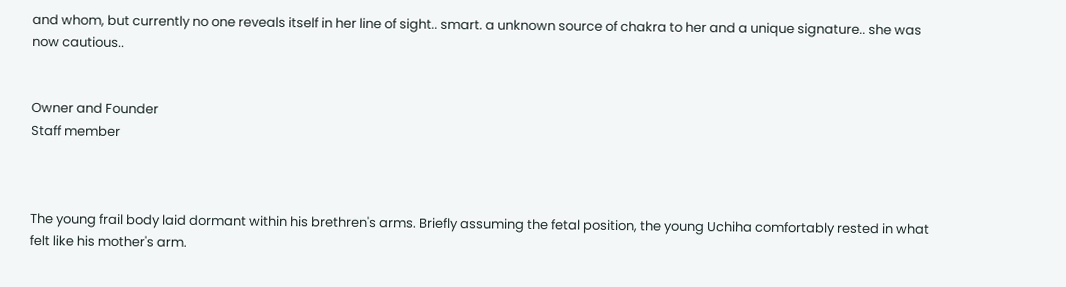and whom, but currently no one reveals itself in her line of sight.. smart. a unknown source of chakra to her and a unique signature.. she was now cautious..


Owner and Founder
Staff member



The young frail body laid dormant within his brethren's arms. Briefly assuming the fetal position, the young Uchiha comfortably rested in what felt like his mother's arm.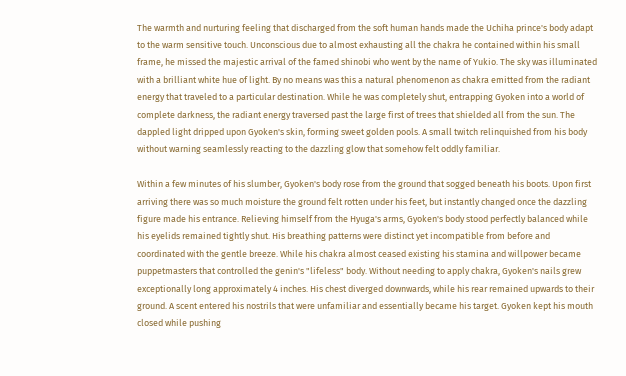The warmth and nurturing feeling that discharged from the soft human hands made the Uchiha prince's body adapt to the warm sensitive touch. Unconscious due to almost exhausting all the chakra he contained within his small frame, he missed the majestic arrival of the famed shinobi who went by the name of Yukio. The sky was illuminated with a brilliant white hue of light. By no means was this a natural phenomenon as chakra emitted from the radiant energy that traveled to a particular destination. While he was completely shut, entrapping Gyoken into a world of complete darkness, the radiant energy traversed past the large first of trees that shielded all from the sun. The dappled light dripped upon Gyoken's skin, forming sweet golden pools. A small twitch relinquished from his body without warning seamlessly reacting to the dazzling glow that somehow felt oddly familiar.

Within a few minutes of his slumber, Gyoken's body rose from the ground that sogged beneath his boots. Upon first arriving there was so much moisture the ground felt rotten under his feet, but instantly changed once the dazzling figure made his entrance. Relieving himself from the Hyuga's arms, Gyoken's body stood perfectly balanced while his eyelids remained tightly shut. His breathing patterns were distinct yet incompatible from before and coordinated with the gentle breeze. While his chakra almost ceased existing his stamina and willpower became puppetmasters that controlled the genin's "lifeless" body. Without needing to apply chakra, Gyoken's nails grew exceptionally long approximately 4 inches. His chest diverged downwards, while his rear remained upwards to their ground. A scent entered his nostrils that were unfamiliar and essentially became his target. Gyoken kept his mouth closed while pushing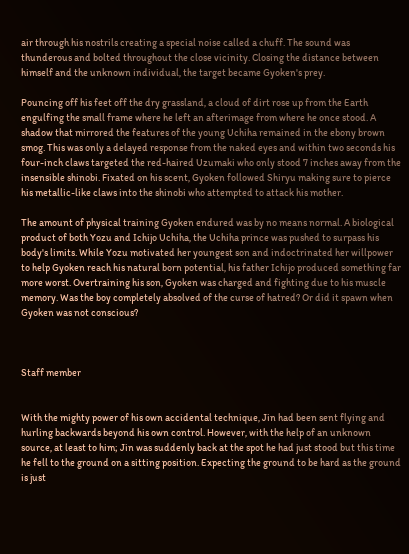air through his nostrils creating a special noise called a chuff. The sound was thunderous and bolted throughout the close vicinity. Closing the distance between himself and the unknown individual, the target became Gyoken's prey.

Pouncing off his feet off the dry grassland, a cloud of dirt rose up from the Earth engulfing the small frame where he left an afterimage from where he once stood. A shadow that mirrored the features of the young Uchiha remained in the ebony brown smog. This was only a delayed response from the naked eyes and within two seconds his four-inch claws targeted the red-haired Uzumaki who only stood 7 inches away from the insensible shinobi. Fixated on his scent, Gyoken followed Shiryu making sure to pierce his metallic-like claws into the shinobi who attempted to attack his mother.

The amount of physical training Gyoken endured was by no means normal. A biological product of both Yozu and Ichijo Uchiha, the Uchiha prince was pushed to surpass his body's limits. While Yozu motivated her youngest son and indoctrinated her willpower to help Gyoken reach his natural born potential, his father Ichijo produced something far more worst. Overtraining his son, Gyoken was charged and fighting due to his muscle memory. Was the boy completely absolved of the curse of hatred? Or did it spawn when Gyoken was not conscious?



Staff member


With the mighty power of his own accidental technique, Jin had been sent flying and hurling backwards beyond his own control. However, with the help of an unknown source, at least to him; Jin was suddenly back at the spot he had just stood but this time he fell to the ground on a sitting position. Expecting the ground to be hard as the ground is just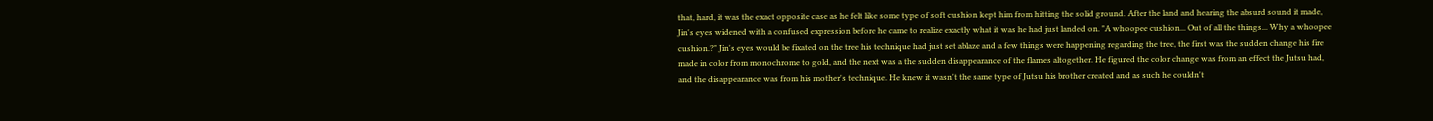that, hard, it was the exact opposite case as he felt like some type of soft cushion kept him from hitting the solid ground. After the land and hearing the absurd sound it made, Jin's eyes widened with a confused expression before he came to realize exactly what it was he had just landed on. "A whoopee cushion... Out of all the things... Why a whoopee cushion.?" Jin's eyes would be fixated on the tree his technique had just set ablaze and a few things were happening regarding the tree, the first was the sudden change his fire made in color from monochrome to gold, and the next was a the sudden disappearance of the flames altogether. He figured the color change was from an effect the Jutsu had, and the disappearance was from his mother's technique. He knew it wasn't the same type of Jutsu his brother created and as such he couldn't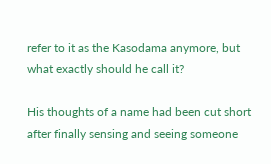refer to it as the Kasodama anymore, but what exactly should he call it?

His thoughts of a name had been cut short after finally sensing and seeing someone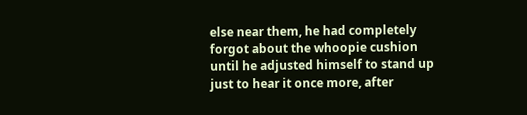else near them, he had completely forgot about the whoopie cushion until he adjusted himself to stand up just to hear it once more, after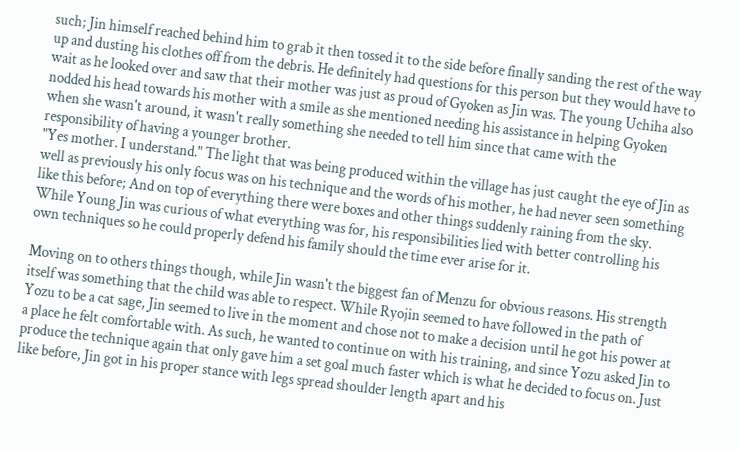such; Jin himself reached behind him to grab it then tossed it to the side before finally sanding the rest of the way up and dusting his clothes off from the debris. He definitely had questions for this person but they would have to wait as he looked over and saw that their mother was just as proud of Gyoken as Jin was. The young Uchiha also nodded his head towards his mother with a smile as she mentioned needing his assistance in helping Gyoken when she wasn't around, it wasn't really something she needed to tell him since that came with the responsibility of having a younger brother.
"Yes mother. I understand." The light that was being produced within the village has just caught the eye of Jin as well as previously his only focus was on his technique and the words of his mother, he had never seen something like this before; And on top of everything there were boxes and other things suddenly raining from the sky. While Young Jin was curious of what everything was for, his responsibilities lied with better controlling his own techniques so he could properly defend his family should the time ever arise for it.

Moving on to others things though, while Jin wasn't the biggest fan of Menzu for obvious reasons. His strength itself was something that the child was able to respect. While Ryojin seemed to have followed in the path of Yozu to be a cat sage, Jin seemed to live in the moment and chose not to make a decision until he got his power at a place he felt comfortable with. As such, he wanted to continue on with his training, and since Yozu asked Jin to produce the technique again that only gave him a set goal much faster which is what he decided to focus on. Just like before, Jin got in his proper stance with legs spread shoulder length apart and his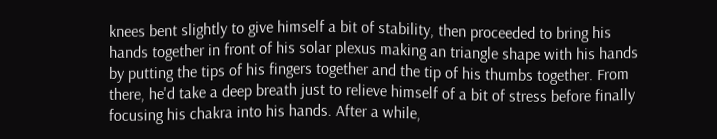knees bent slightly to give himself a bit of stability, then proceeded to bring his hands together in front of his solar plexus making an triangle shape with his hands by putting the tips of his fingers together and the tip of his thumbs together. From there, he'd take a deep breath just to relieve himself of a bit of stress before finally focusing his chakra into his hands. After a while,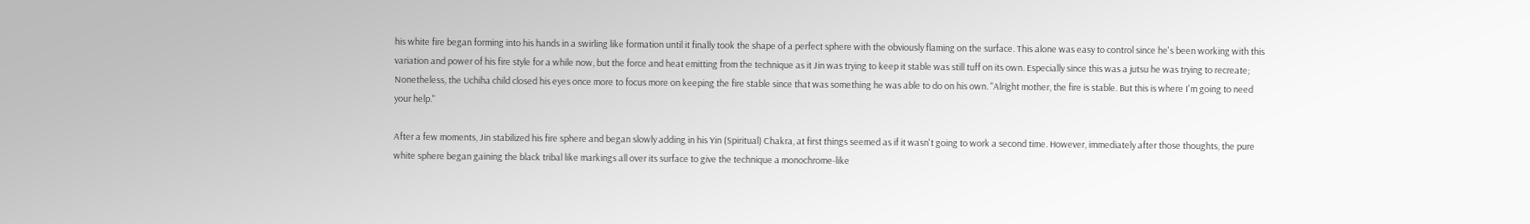his white fire began forming into his hands in a swirling like formation until it finally took the shape of a perfect sphere with the obviously flaming on the surface. This alone was easy to control since he's been working with this variation and power of his fire style for a while now, but the force and heat emitting from the technique as it Jin was trying to keep it stable was still tuff on its own. Especially since this was a jutsu he was trying to recreate; Nonetheless, the Uchiha child closed his eyes once more to focus more on keeping the fire stable since that was something he was able to do on his own. "Alright mother, the fire is stable. But this is where I'm going to need your help."

After a few moments, Jin stabilized his fire sphere and began slowly adding in his Yin (Spiritual) Chakra, at first things seemed as if it wasn't going to work a second time. However, immediately after those thoughts, the pure white sphere began gaining the black tribal like markings all over its surface to give the technique a monochrome-like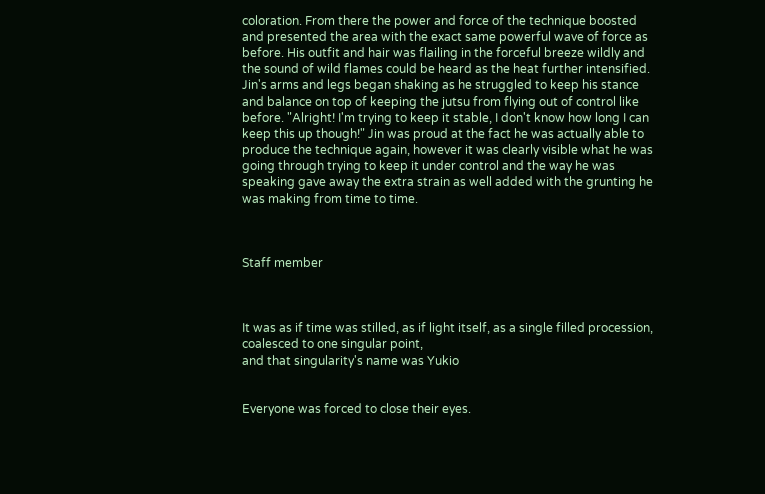coloration. From there the power and force of the technique boosted and presented the area with the exact same powerful wave of force as before. His outfit and hair was flailing in the forceful breeze wildly and the sound of wild flames could be heard as the heat further intensified. Jin's arms and legs began shaking as he struggled to keep his stance and balance on top of keeping the jutsu from flying out of control like before. "Alright! I'm trying to keep it stable, I don't know how long I can keep this up though!" Jin was proud at the fact he was actually able to produce the technique again, however it was clearly visible what he was going through trying to keep it under control and the way he was speaking gave away the extra strain as well added with the grunting he was making from time to time.



Staff member



It was as if time was stilled, as if light itself, as a single filled procession, coalesced to one singular point,
and that singularity's name was Yukio


Everyone was forced to close their eyes.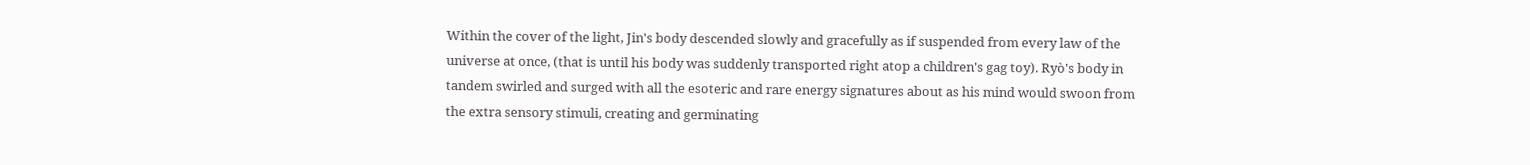Within the cover of the light, Jin's body descended slowly and gracefully as if suspended from every law of the universe at once, (that is until his body was suddenly transported right atop a children's gag toy). Ryò's body in tandem swirled and surged with all the esoteric and rare energy signatures about as his mind would swoon from the extra sensory stimuli, creating and germinating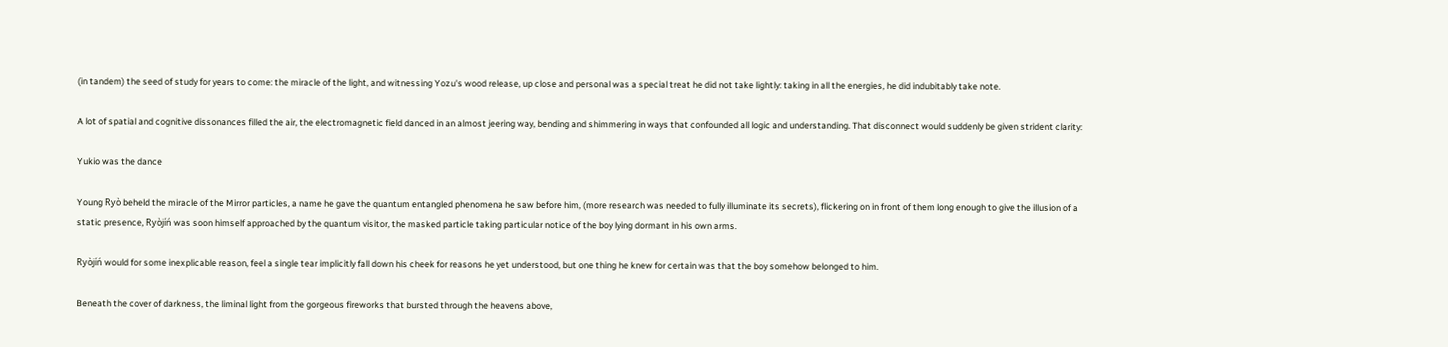(in tandem) the seed of study for years to come: the miracle of the light, and witnessing Yozu's wood release, up close and personal was a special treat he did not take lightly: taking in all the energies, he did indubitably take note.

A lot of spatial and cognitive dissonances filled the air, the electromagnetic field danced in an almost jeering way, bending and shimmering in ways that confounded all logic and understanding. That disconnect would suddenly be given strident clarity:

Yukio was the dance

Young Ryò beheld the miracle of the Mirror particles, a name he gave the quantum entangled phenomena he saw before him, (more research was needed to fully illuminate its secrets), flickering on in front of them long enough to give the illusion of a static presence, Ryòjíń was soon himself approached by the quantum visitor, the masked particle taking particular notice of the boy lying dormant in his own arms.

Ryòjíń would for some inexplicable reason, feel a single tear implicitly fall down his cheek for reasons he yet understood, but one thing he knew for certain was that the boy somehow belonged to him.

Beneath the cover of darkness, the liminal light from the gorgeous fireworks that bursted through the heavens above,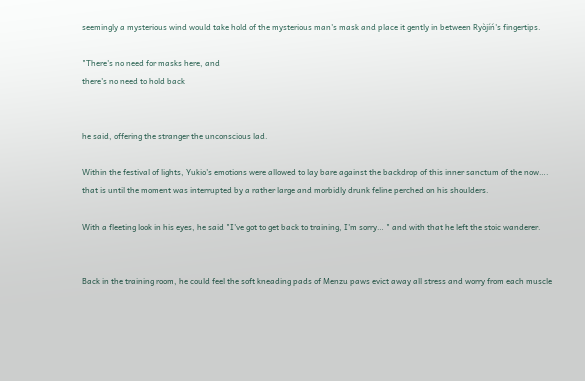seemingly a mysterious wind would take hold of the mysterious man's mask and place it gently in between Ryòjíń's fingertips.

"There's no need for masks here, and
there's no need to hold back


he said, offering the stranger the unconscious lad.

Within the festival of lights, Yukio's emotions were allowed to lay bare against the backdrop of this inner sanctum of the now…. that is until the moment was interrupted by a rather large and morbidly drunk feline perched on his shoulders.

With a fleeting look in his eyes, he said "I've got to get back to training, I'm sorry… " and with that he left the stoic wanderer.


Back in the training room, he could feel the soft kneading pads of Menzu paws evict away all stress and worry from each muscle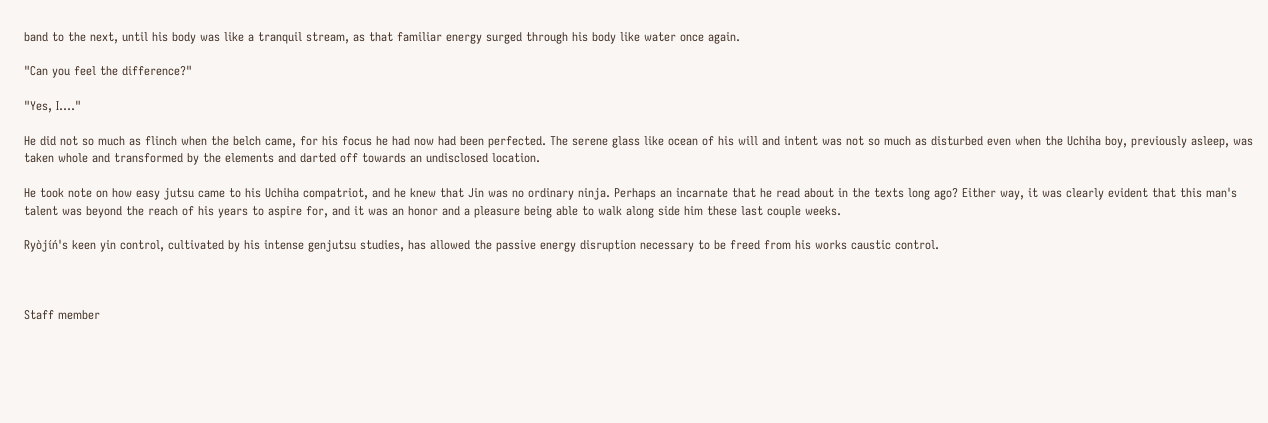band to the next, until his body was like a tranquil stream, as that familiar energy surged through his body like water once again.

"Can you feel the difference?"

"Yes, I…."

He did not so much as flinch when the belch came, for his focus he had now had been perfected. The serene glass like ocean of his will and intent was not so much as disturbed even when the Uchiha boy, previously asleep, was taken whole and transformed by the elements and darted off towards an undisclosed location.

He took note on how easy jutsu came to his Uchiha compatriot, and he knew that Jin was no ordinary ninja. Perhaps an incarnate that he read about in the texts long ago? Either way, it was clearly evident that this man's talent was beyond the reach of his years to aspire for, and it was an honor and a pleasure being able to walk along side him these last couple weeks.

Ryòjíń's keen yin control, cultivated by his intense genjutsu studies, has allowed the passive energy disruption necessary to be freed from his works caustic control.



Staff member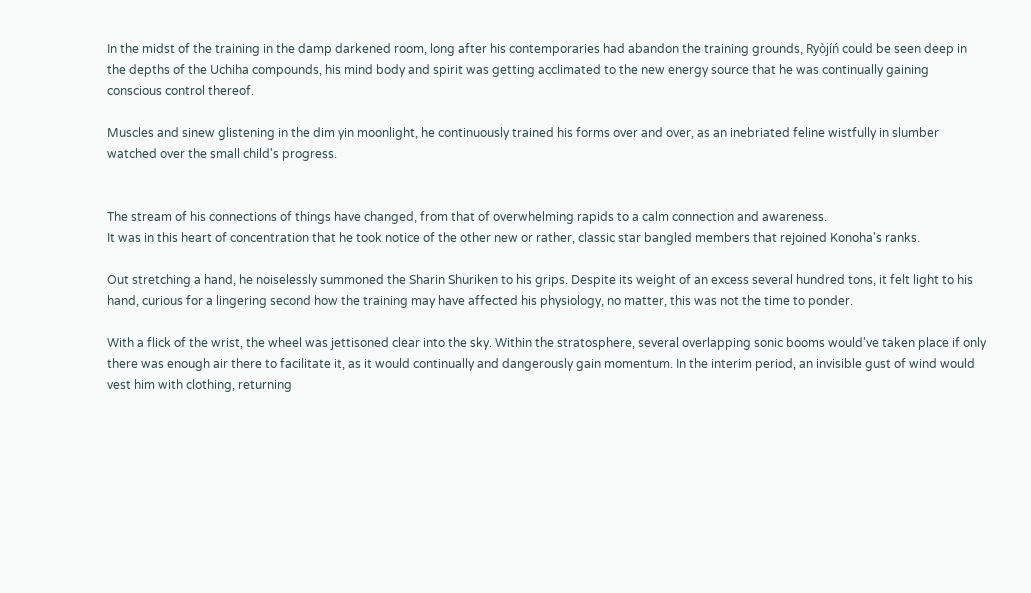In the midst of the training in the damp darkened room, long after his contemporaries had abandon the training grounds, Ryòjíń could be seen deep in the depths of the Uchiha compounds, his mind body and spirit was getting acclimated to the new energy source that he was continually gaining conscious control thereof.

Muscles and sinew glistening in the dim yin moonlight, he continuously trained his forms over and over, as an inebriated feline wistfully in slumber watched over the small child's progress.


The stream of his connections of things have changed, from that of overwhelming rapids to a calm connection and awareness.
It was in this heart of concentration that he took notice of the other new or rather, classic star bangled members that rejoined Konoha's ranks.

Out stretching a hand, he noiselessly summoned the Sharin Shuriken to his grips. Despite its weight of an excess several hundred tons, it felt light to his hand, curious for a lingering second how the training may have affected his physiology, no matter, this was not the time to ponder.

With a flick of the wrist, the wheel was jettisoned clear into the sky. Within the stratosphere, several overlapping sonic booms would've taken place if only there was enough air there to facilitate it, as it would continually and dangerously gain momentum. In the interim period, an invisible gust of wind would vest him with clothing, returning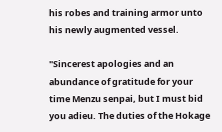his robes and training armor unto his newly augmented vessel.

"Sincerest apologies and an abundance of gratitude for your time Menzu senpai, but I must bid you adieu. The duties of the Hokage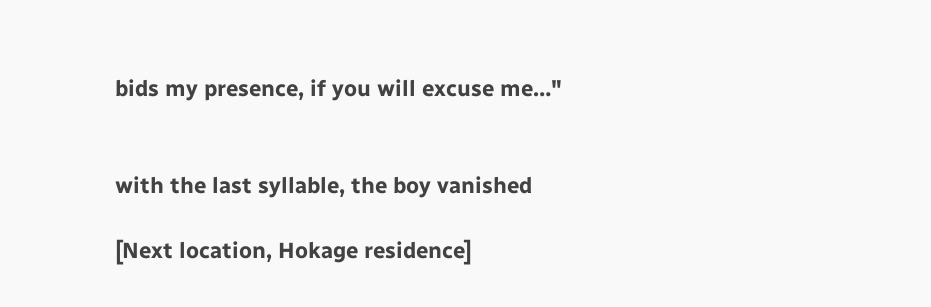bids my presence, if you will excuse me…"


with the last syllable, the boy vanished

[Next location, Hokage residence]